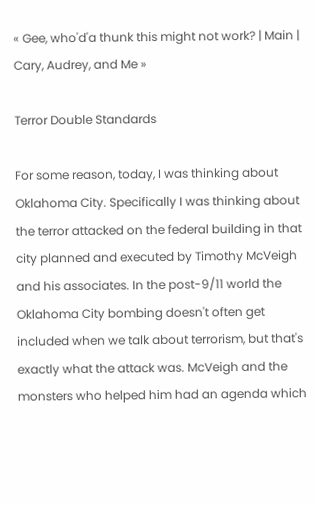« Gee, who'd'a thunk this might not work? | Main | Cary, Audrey, and Me »

Terror Double Standards

For some reason, today, I was thinking about Oklahoma City. Specifically I was thinking about the terror attacked on the federal building in that city planned and executed by Timothy McVeigh and his associates. In the post-9/11 world the Oklahoma City bombing doesn't often get included when we talk about terrorism, but that's exactly what the attack was. McVeigh and the monsters who helped him had an agenda which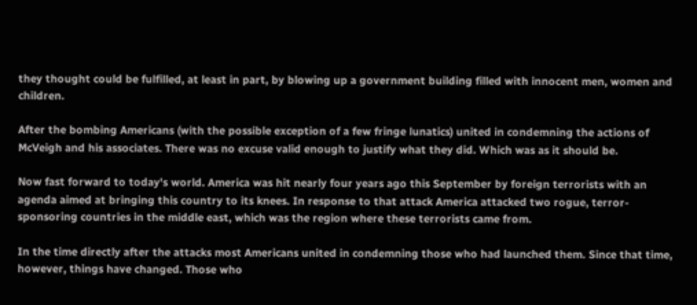they thought could be fulfilled, at least in part, by blowing up a government building filled with innocent men, women and children.

After the bombing Americans (with the possible exception of a few fringe lunatics) united in condemning the actions of McVeigh and his associates. There was no excuse valid enough to justify what they did. Which was as it should be.

Now fast forward to today's world. America was hit nearly four years ago this September by foreign terrorists with an agenda aimed at bringing this country to its knees. In response to that attack America attacked two rogue, terror-sponsoring countries in the middle east, which was the region where these terrorists came from.

In the time directly after the attacks most Americans united in condemning those who had launched them. Since that time, however, things have changed. Those who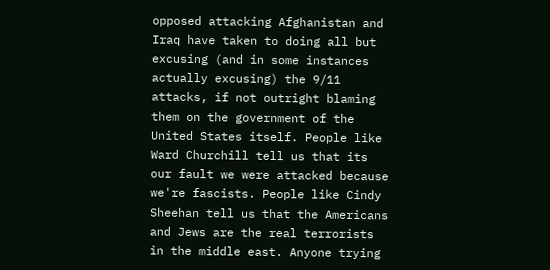opposed attacking Afghanistan and Iraq have taken to doing all but excusing (and in some instances actually excusing) the 9/11 attacks, if not outright blaming them on the government of the United States itself. People like Ward Churchill tell us that its our fault we were attacked because we're fascists. People like Cindy Sheehan tell us that the Americans and Jews are the real terrorists in the middle east. Anyone trying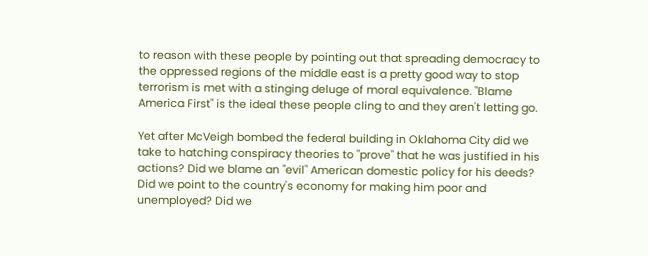to reason with these people by pointing out that spreading democracy to the oppressed regions of the middle east is a pretty good way to stop terrorism is met with a stinging deluge of moral equivalence. "Blame America First" is the ideal these people cling to and they aren't letting go.

Yet after McVeigh bombed the federal building in Oklahoma City did we take to hatching conspiracy theories to "prove" that he was justified in his actions? Did we blame an "evil" American domestic policy for his deeds? Did we point to the country's economy for making him poor and unemployed? Did we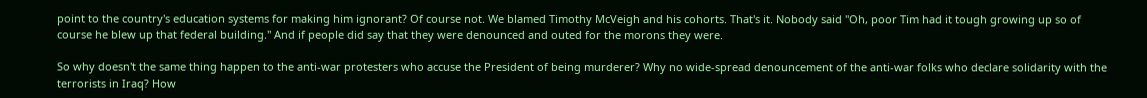point to the country's education systems for making him ignorant? Of course not. We blamed Timothy McVeigh and his cohorts. That's it. Nobody said "Oh, poor Tim had it tough growing up so of course he blew up that federal building." And if people did say that they were denounced and outed for the morons they were.

So why doesn't the same thing happen to the anti-war protesters who accuse the President of being murderer? Why no wide-spread denouncement of the anti-war folks who declare solidarity with the terrorists in Iraq? How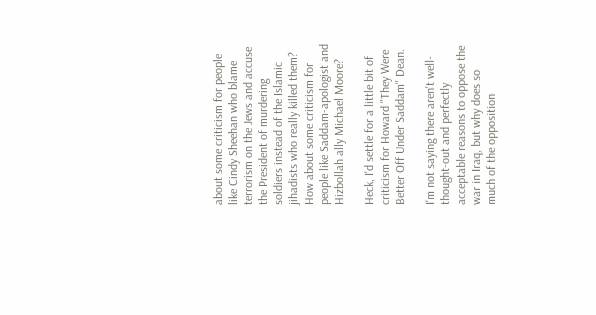about some criticism for people like Cindy Sheehan who blame terrorism on the Jews and accuse the President of murdering soldiers instead of the Islamic jihadists who really killed them? How about some criticism for people like Saddam-apologist and Hizbollah ally Michael Moore?

Heck, I'd settle for a little bit of criticism for Howard "They Were Better Off Under Saddam" Dean.

I'm not saying there aren't well-thought-out and perfectly acceptable reasons to oppose the war in Iraq, but why does so much of the opposition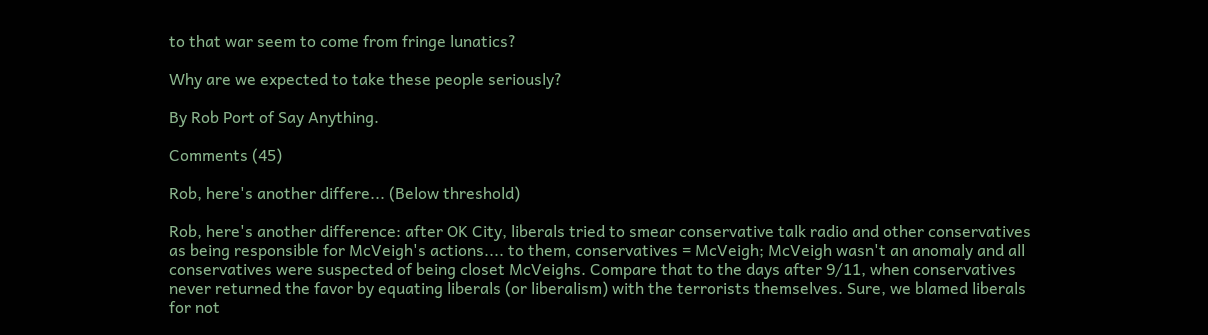to that war seem to come from fringe lunatics?

Why are we expected to take these people seriously?

By Rob Port of Say Anything.

Comments (45)

Rob, here's another differe... (Below threshold)

Rob, here's another difference: after OK City, liberals tried to smear conservative talk radio and other conservatives as being responsible for McVeigh's actions.... to them, conservatives = McVeigh; McVeigh wasn't an anomaly and all conservatives were suspected of being closet McVeighs. Compare that to the days after 9/11, when conservatives never returned the favor by equating liberals (or liberalism) with the terrorists themselves. Sure, we blamed liberals for not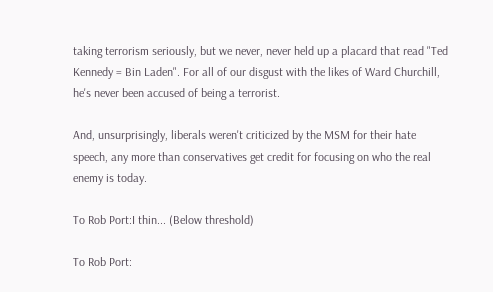taking terrorism seriously, but we never, never held up a placard that read "Ted Kennedy = Bin Laden". For all of our disgust with the likes of Ward Churchill, he's never been accused of being a terrorist.

And, unsurprisingly, liberals weren't criticized by the MSM for their hate speech, any more than conservatives get credit for focusing on who the real enemy is today.

To Rob Port:I thin... (Below threshold)

To Rob Port: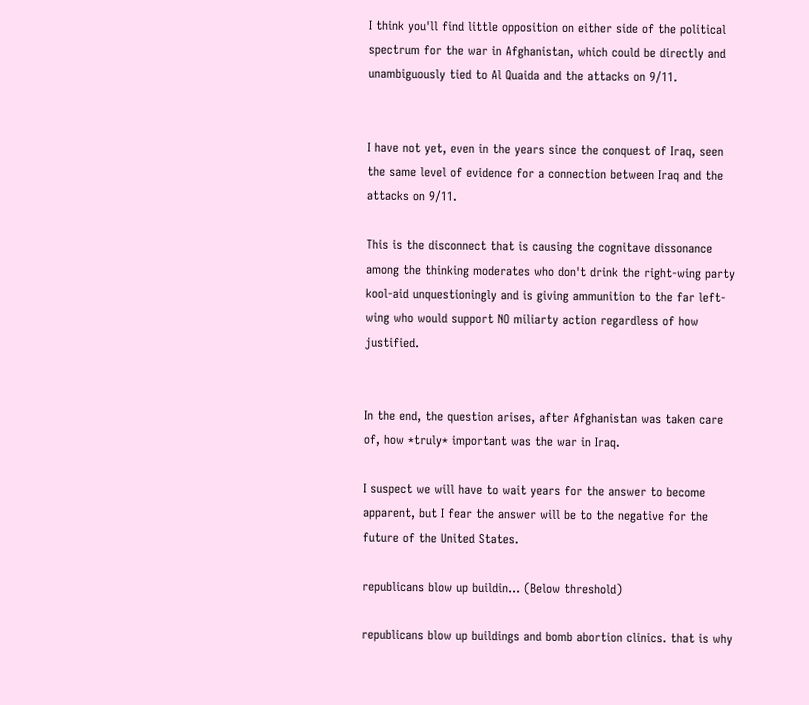I think you'll find little opposition on either side of the political spectrum for the war in Afghanistan, which could be directly and unambiguously tied to Al Quaida and the attacks on 9/11.


I have not yet, even in the years since the conquest of Iraq, seen the same level of evidence for a connection between Iraq and the attacks on 9/11.

This is the disconnect that is causing the cognitave dissonance among the thinking moderates who don't drink the right-wing party kool-aid unquestioningly and is giving ammunition to the far left-wing who would support NO miliarty action regardless of how justified.


In the end, the question arises, after Afghanistan was taken care of, how *truly* important was the war in Iraq.

I suspect we will have to wait years for the answer to become apparent, but I fear the answer will be to the negative for the future of the United States.

republicans blow up buildin... (Below threshold)

republicans blow up buildings and bomb abortion clinics. that is why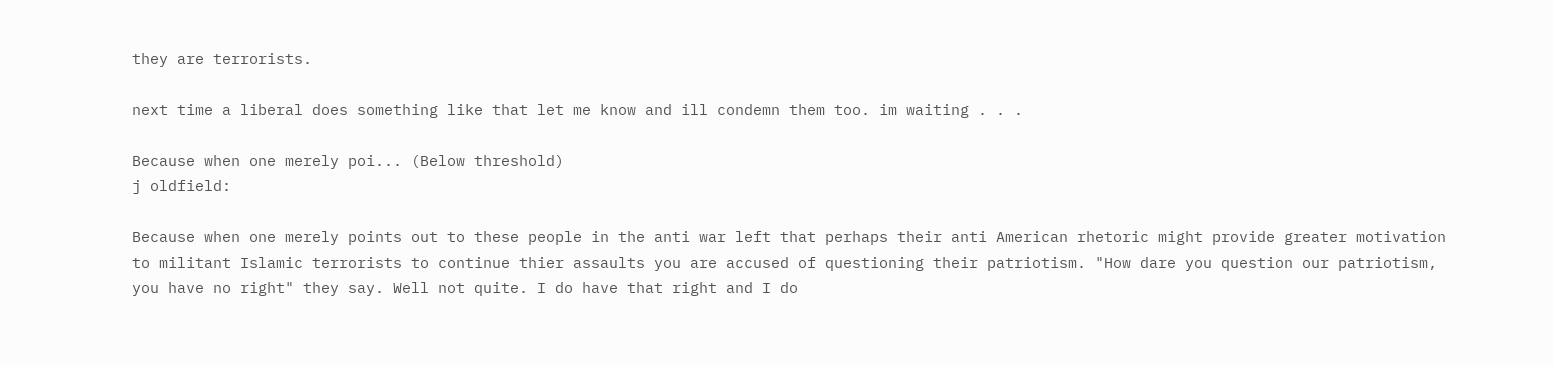they are terrorists.

next time a liberal does something like that let me know and ill condemn them too. im waiting . . .

Because when one merely poi... (Below threshold)
j oldfield:

Because when one merely points out to these people in the anti war left that perhaps their anti American rhetoric might provide greater motivation to militant Islamic terrorists to continue thier assaults you are accused of questioning their patriotism. "How dare you question our patriotism, you have no right" they say. Well not quite. I do have that right and I do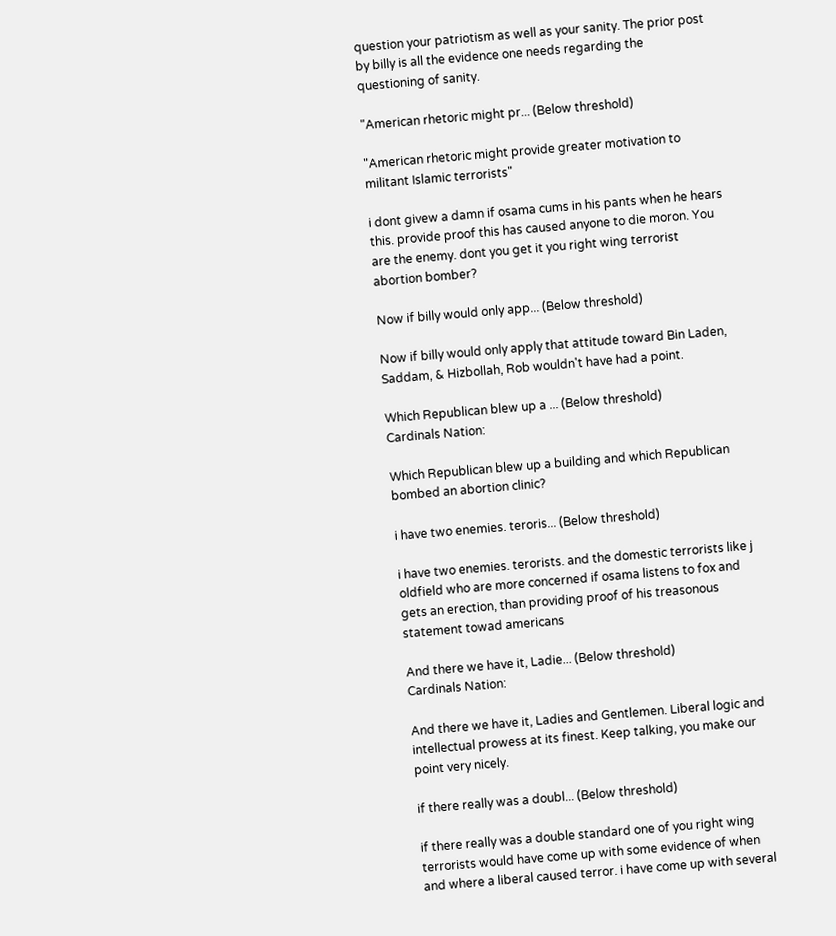question your patriotism as well as your sanity. The prior post by billy is all the evidence one needs regarding the questioning of sanity.

"American rhetoric might pr... (Below threshold)

"American rhetoric might provide greater motivation to militant Islamic terrorists"

i dont givew a damn if osama cums in his pants when he hears this. provide proof this has caused anyone to die moron. You are the enemy. dont you get it you right wing terrorist abortion bomber?

Now if billy would only app... (Below threshold)

Now if billy would only apply that attitude toward Bin Laden, Saddam, & Hizbollah, Rob wouldn't have had a point.

Which Republican blew up a ... (Below threshold)
Cardinals Nation:

Which Republican blew up a building and which Republican bombed an abortion clinic?

i have two enemies. teroris... (Below threshold)

i have two enemies. terorists. and the domestic terrorists like j oldfield who are more concerned if osama listens to fox and gets an erection, than providing proof of his treasonous statement towad americans

And there we have it, Ladie... (Below threshold)
Cardinals Nation:

And there we have it, Ladies and Gentlemen. Liberal logic and intellectual prowess at its finest. Keep talking, you make our point very nicely.

if there really was a doubl... (Below threshold)

if there really was a double standard one of you right wing terrorists would have come up with some evidence of when and where a liberal caused terror. i have come up with several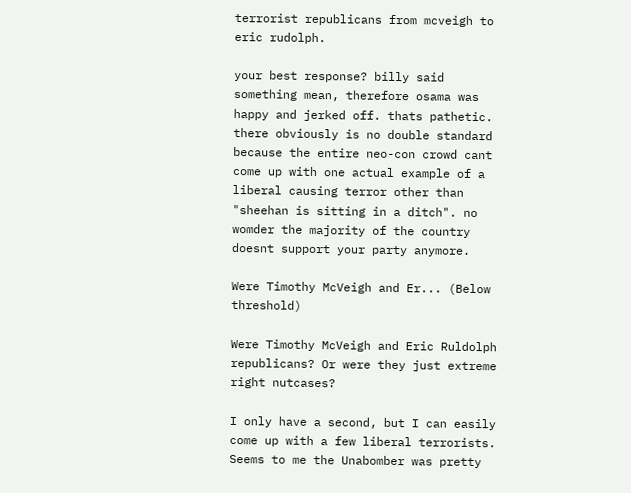terrorist republicans from mcveigh to eric rudolph.

your best response? billy said something mean, therefore osama was happy and jerked off. thats pathetic. there obviously is no double standard because the entire neo-con crowd cant come up with one actual example of a liberal causing terror other than "sheehan is sitting in a ditch". no womder the majority of the country doesnt support your party anymore.

Were Timothy McVeigh and Er... (Below threshold)

Were Timothy McVeigh and Eric Ruldolph republicans? Or were they just extreme right nutcases?

I only have a second, but I can easily come up with a few liberal terrorists. Seems to me the Unabomber was pretty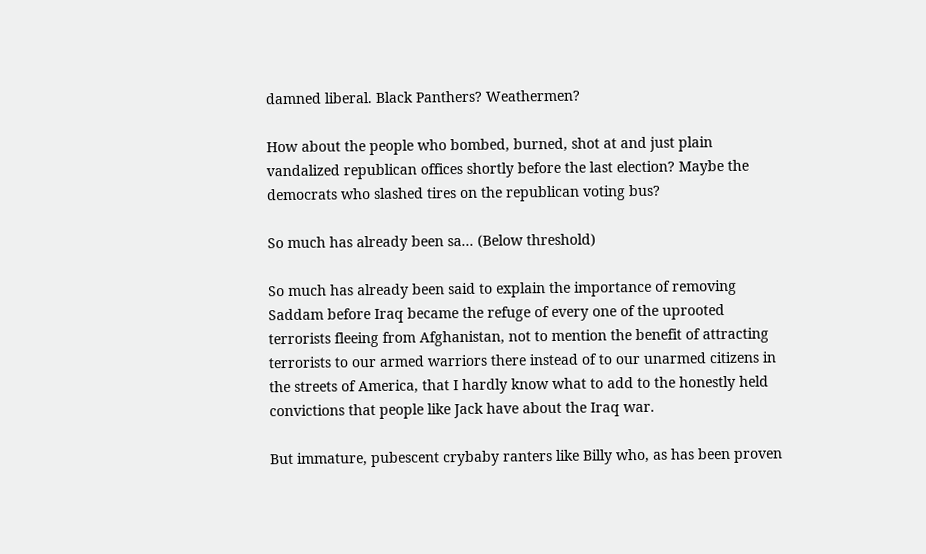damned liberal. Black Panthers? Weathermen?

How about the people who bombed, burned, shot at and just plain vandalized republican offices shortly before the last election? Maybe the democrats who slashed tires on the republican voting bus?

So much has already been sa... (Below threshold)

So much has already been said to explain the importance of removing Saddam before Iraq became the refuge of every one of the uprooted terrorists fleeing from Afghanistan, not to mention the benefit of attracting terrorists to our armed warriors there instead of to our unarmed citizens in the streets of America, that I hardly know what to add to the honestly held convictions that people like Jack have about the Iraq war.

But immature, pubescent crybaby ranters like Billy who, as has been proven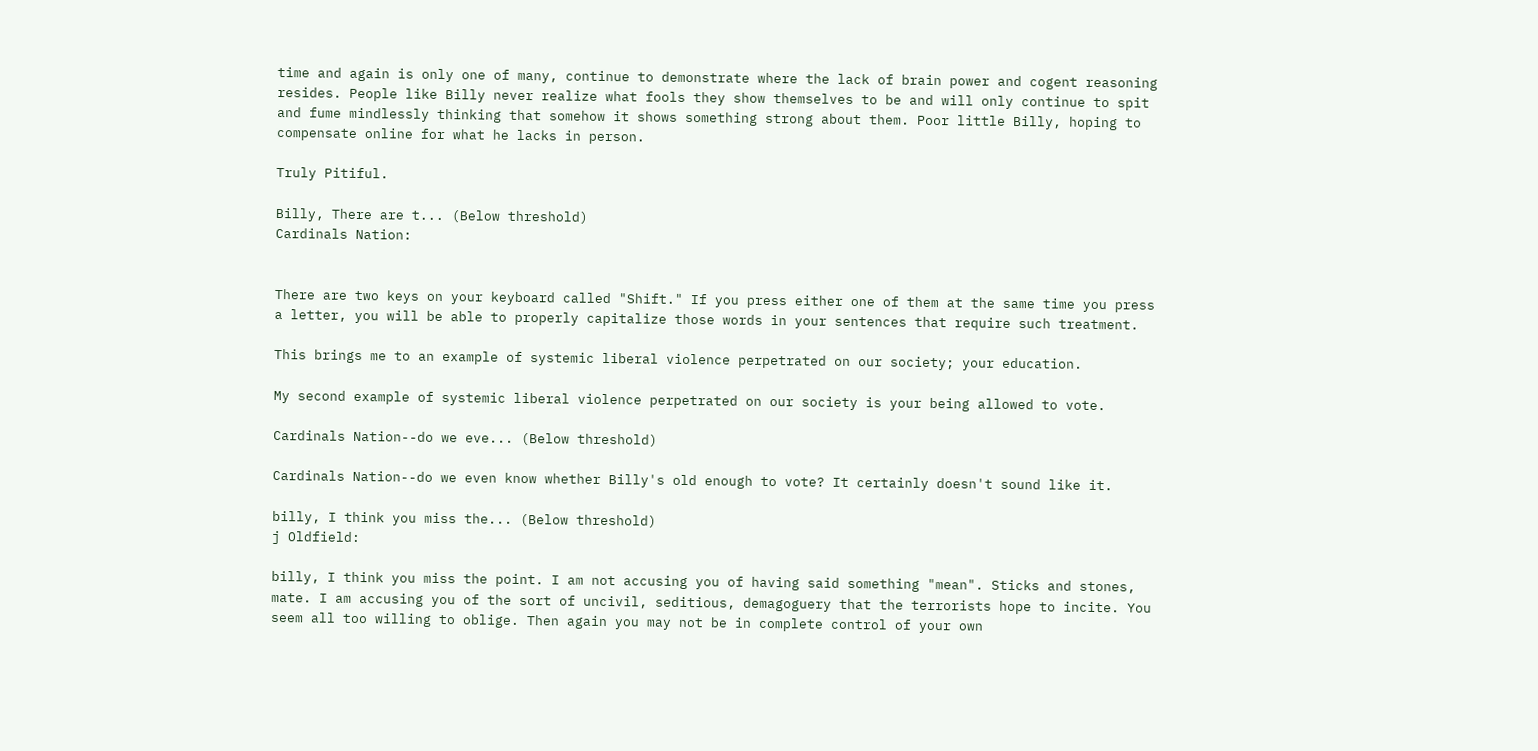time and again is only one of many, continue to demonstrate where the lack of brain power and cogent reasoning resides. People like Billy never realize what fools they show themselves to be and will only continue to spit and fume mindlessly thinking that somehow it shows something strong about them. Poor little Billy, hoping to compensate online for what he lacks in person.

Truly Pitiful.

Billy, There are t... (Below threshold)
Cardinals Nation:


There are two keys on your keyboard called "Shift." If you press either one of them at the same time you press a letter, you will be able to properly capitalize those words in your sentences that require such treatment.

This brings me to an example of systemic liberal violence perpetrated on our society; your education.

My second example of systemic liberal violence perpetrated on our society is your being allowed to vote.

Cardinals Nation--do we eve... (Below threshold)

Cardinals Nation--do we even know whether Billy's old enough to vote? It certainly doesn't sound like it.

billy, I think you miss the... (Below threshold)
j Oldfield:

billy, I think you miss the point. I am not accusing you of having said something "mean". Sticks and stones, mate. I am accusing you of the sort of uncivil, seditious, demagoguery that the terrorists hope to incite. You seem all too willing to oblige. Then again you may not be in complete control of your own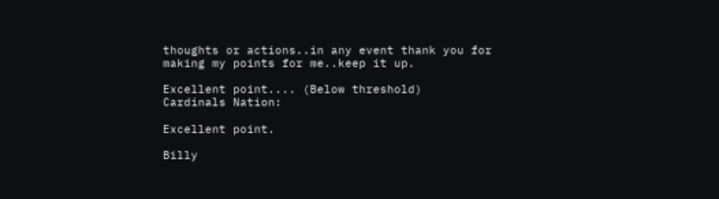thoughts or actions..in any event thank you for making my points for me..keep it up.

Excellent point.... (Below threshold)
Cardinals Nation:

Excellent point.

Billy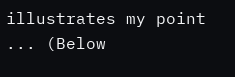illustrates my point ... (Below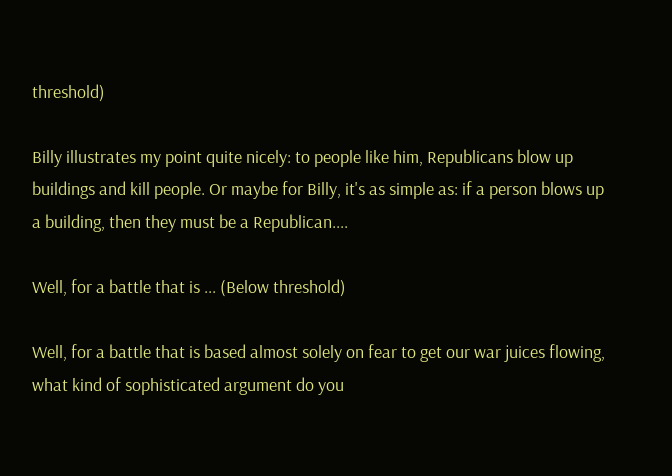threshold)

Billy illustrates my point quite nicely: to people like him, Republicans blow up buildings and kill people. Or maybe for Billy, it's as simple as: if a person blows up a building, then they must be a Republican....

Well, for a battle that is ... (Below threshold)

Well, for a battle that is based almost solely on fear to get our war juices flowing, what kind of sophisticated argument do you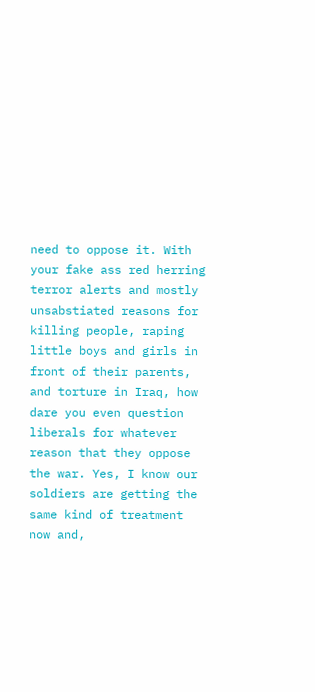need to oppose it. With your fake ass red herring terror alerts and mostly unsabstiated reasons for killing people, raping little boys and girls in front of their parents, and torture in Iraq, how dare you even question liberals for whatever reason that they oppose the war. Yes, I know our soldiers are getting the same kind of treatment now and,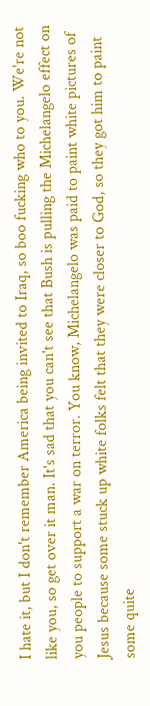I hate it, but I don't remember America being invited to Iraq, so boo fucking who to you. We're not like you, so get over it man. It's sad that you can't see that Bush is pulling the Michelangelo effect on you people to support a war on terror. You know, Michelangelo was paid to paint white pictures of Jesus because some stuck up white folks felt that they were closer to God, so they got him to paint some quite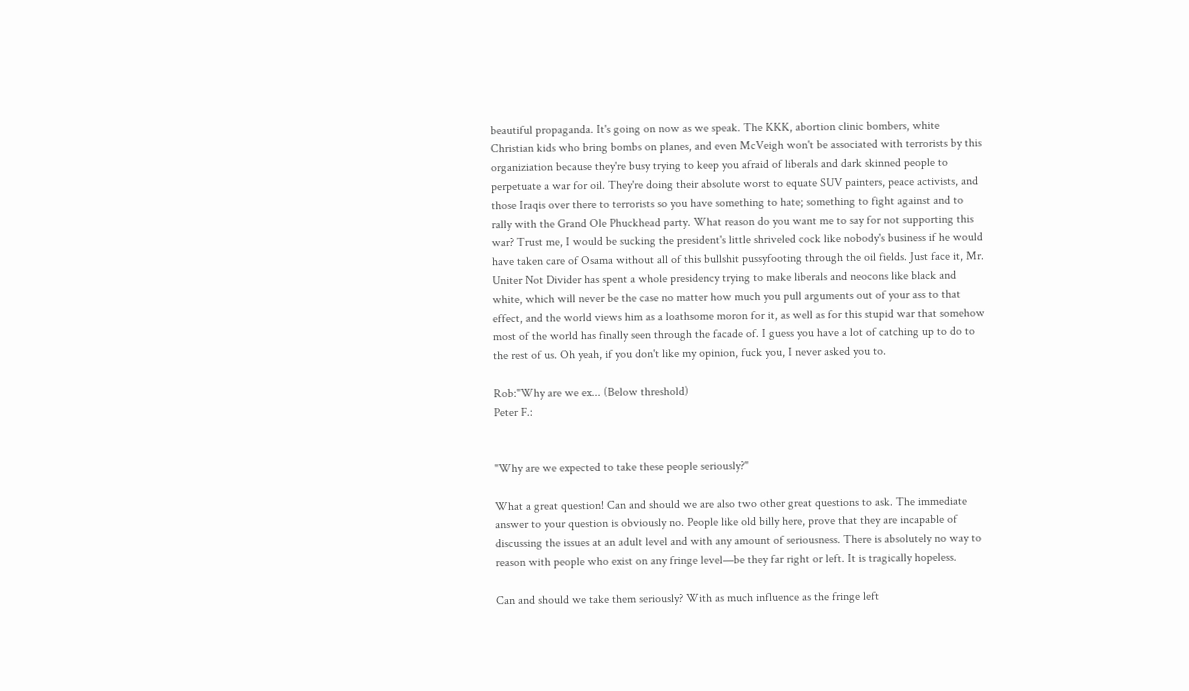beautiful propaganda. It's going on now as we speak. The KKK, abortion clinic bombers, white Christian kids who bring bombs on planes, and even McVeigh won't be associated with terrorists by this organiziation because they're busy trying to keep you afraid of liberals and dark skinned people to perpetuate a war for oil. They're doing their absolute worst to equate SUV painters, peace activists, and those Iraqis over there to terrorists so you have something to hate; something to fight against and to rally with the Grand Ole Phuckhead party. What reason do you want me to say for not supporting this war? Trust me, I would be sucking the president's little shriveled cock like nobody's business if he would have taken care of Osama without all of this bullshit pussyfooting through the oil fields. Just face it, Mr. Uniter Not Divider has spent a whole presidency trying to make liberals and neocons like black and white, which will never be the case no matter how much you pull arguments out of your ass to that effect, and the world views him as a loathsome moron for it, as well as for this stupid war that somehow most of the world has finally seen through the facade of. I guess you have a lot of catching up to do to the rest of us. Oh yeah, if you don't like my opinion, fuck you, I never asked you to.

Rob:"Why are we ex... (Below threshold)
Peter F.:


"Why are we expected to take these people seriously?"

What a great question! Can and should we are also two other great questions to ask. The immediate answer to your question is obviously no. People like old billy here, prove that they are incapable of discussing the issues at an adult level and with any amount of seriousness. There is absolutely no way to reason with people who exist on any fringe level—be they far right or left. It is tragically hopeless.

Can and should we take them seriously? With as much influence as the fringe left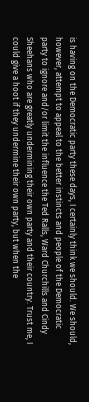is having on the Democratic party these days, I certainly think we should. We should, however, attempt to appeal to the better instincts and people of the Democratic party to ignore and/or limit the influence the Ted Ralls, Ward Churchills and Cindy Sheehans who are greatly undermining their own party and their country. Trust me, I could give a hoot if they undermine their own party, but when the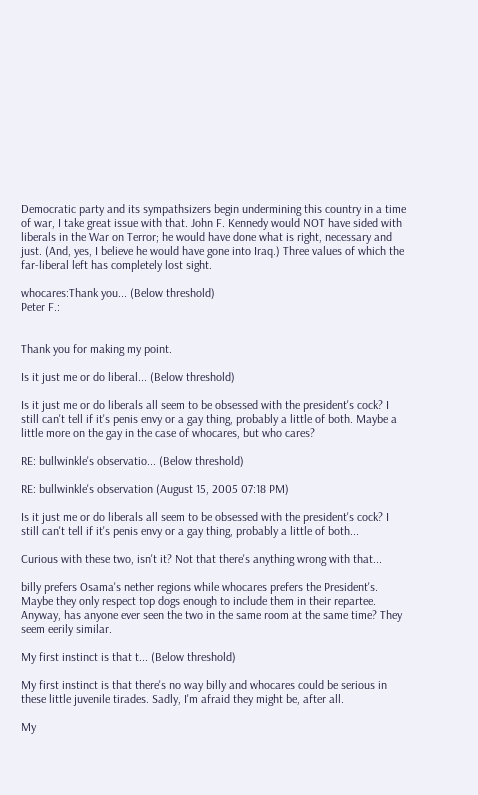Democratic party and its sympathsizers begin undermining this country in a time of war, I take great issue with that. John F. Kennedy would NOT have sided with liberals in the War on Terror; he would have done what is right, necessary and just. (And, yes, I believe he would have gone into Iraq.) Three values of which the far-liberal left has completely lost sight.

whocares:Thank you... (Below threshold)
Peter F.:


Thank you for making my point.

Is it just me or do liberal... (Below threshold)

Is it just me or do liberals all seem to be obsessed with the president's cock? I still can't tell if it's penis envy or a gay thing, probably a little of both. Maybe a little more on the gay in the case of whocares, but who cares?

RE: bullwinkle's observatio... (Below threshold)

RE: bullwinkle's observation (August 15, 2005 07:18 PM)

Is it just me or do liberals all seem to be obsessed with the president's cock? I still can't tell if it's penis envy or a gay thing, probably a little of both...

Curious with these two, isn't it? Not that there's anything wrong with that...

billy prefers Osama's nether regions while whocares prefers the President's. Maybe they only respect top dogs enough to include them in their repartee. Anyway, has anyone ever seen the two in the same room at the same time? They seem eerily similar.

My first instinct is that t... (Below threshold)

My first instinct is that there's no way billy and whocares could be serious in these little juvenile tirades. Sadly, I'm afraid they might be, after all.

My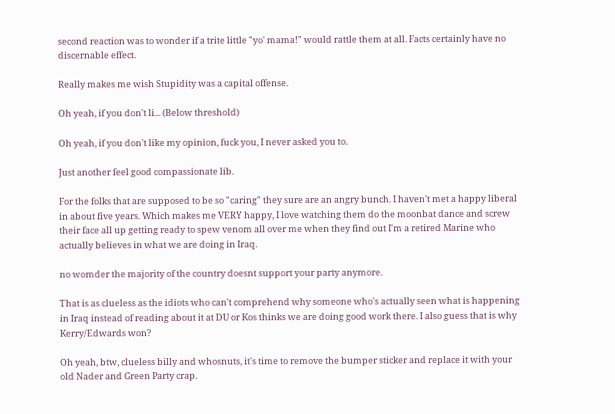second reaction was to wonder if a trite little "yo' mama!" would rattle them at all. Facts certainly have no discernable effect.

Really makes me wish Stupidity was a capital offense.

Oh yeah, if you don't li... (Below threshold)

Oh yeah, if you don't like my opinion, fuck you, I never asked you to.

Just another feel good compassionate lib.

For the folks that are supposed to be so "caring" they sure are an angry bunch. I haven't met a happy liberal in about five years. Which makes me VERY happy, I love watching them do the moonbat dance and screw their face all up getting ready to spew venom all over me when they find out I'm a retired Marine who actually believes in what we are doing in Iraq.

no womder the majority of the country doesnt support your party anymore.

That is as clueless as the idiots who can't comprehend why someone who's actually seen what is happening in Iraq instead of reading about it at DU or Kos thinks we are doing good work there. I also guess that is why Kerry/Edwards won?

Oh yeah, btw, clueless billy and whosnuts, it's time to remove the bumper sticker and replace it with your old Nader and Green Party crap.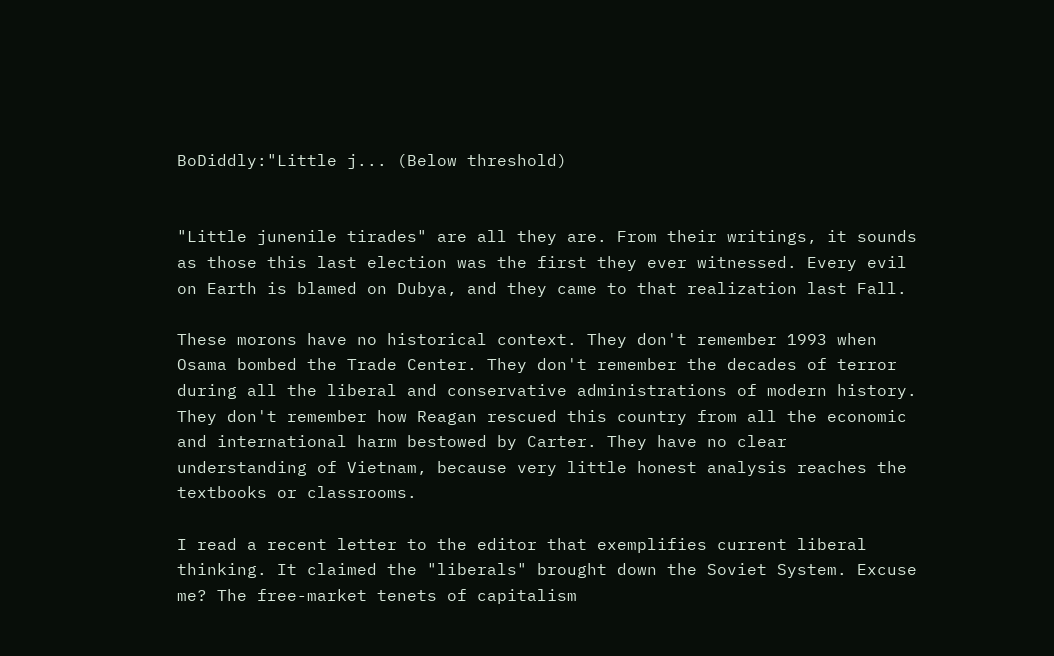BoDiddly:"Little j... (Below threshold)


"Little junenile tirades" are all they are. From their writings, it sounds as those this last election was the first they ever witnessed. Every evil on Earth is blamed on Dubya, and they came to that realization last Fall.

These morons have no historical context. They don't remember 1993 when Osama bombed the Trade Center. They don't remember the decades of terror during all the liberal and conservative administrations of modern history. They don't remember how Reagan rescued this country from all the economic and international harm bestowed by Carter. They have no clear understanding of Vietnam, because very little honest analysis reaches the textbooks or classrooms.

I read a recent letter to the editor that exemplifies current liberal thinking. It claimed the "liberals" brought down the Soviet System. Excuse me? The free-market tenets of capitalism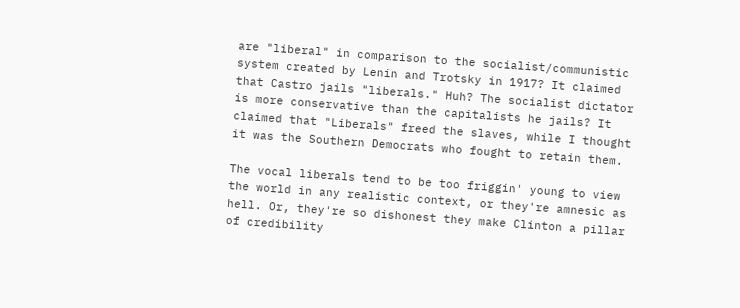are "liberal" in comparison to the socialist/communistic system created by Lenin and Trotsky in 1917? It claimed that Castro jails "liberals." Huh? The socialist dictator is more conservative than the capitalists he jails? It claimed that "Liberals" freed the slaves, while I thought it was the Southern Democrats who fought to retain them.

The vocal liberals tend to be too friggin' young to view the world in any realistic context, or they're amnesic as hell. Or, they're so dishonest they make Clinton a pillar of credibility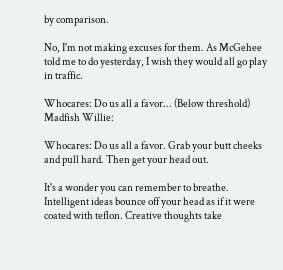by comparison.

No, I'm not making excuses for them. As McGehee told me to do yesterday, I wish they would all go play in traffic.

Whocares: Do us all a favor... (Below threshold)
Madfish Willie:

Whocares: Do us all a favor. Grab your butt cheeks and pull hard. Then get your head out.

It's a wonder you can remember to breathe. Intelligent ideas bounce off your head as if it were coated with teflon. Creative thoughts take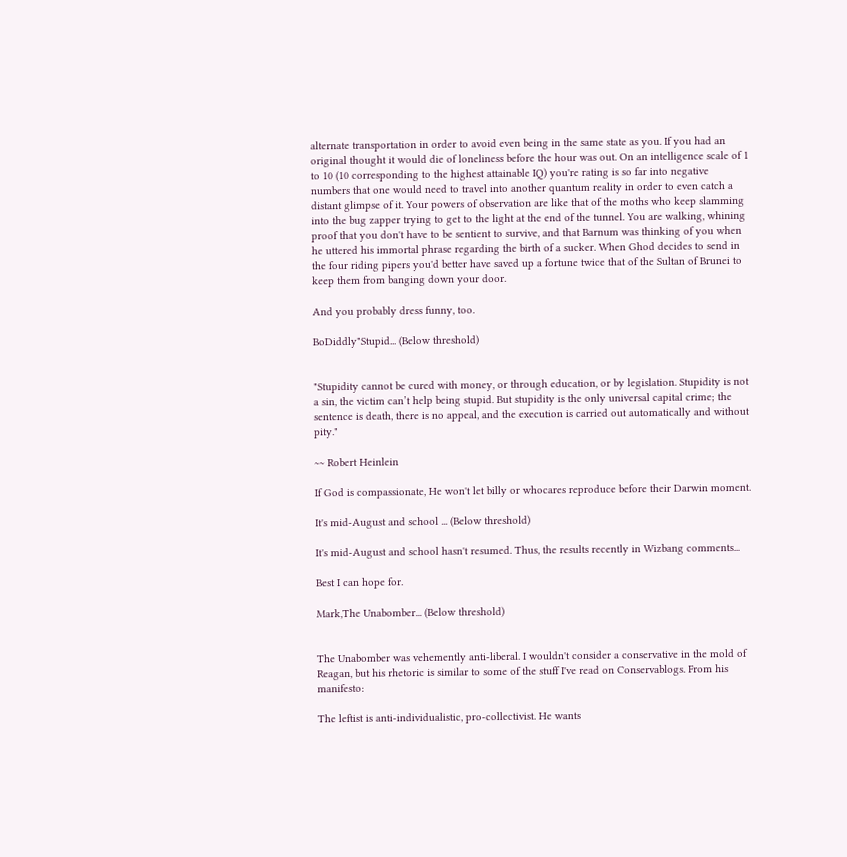alternate transportation in order to avoid even being in the same state as you. If you had an original thought it would die of loneliness before the hour was out. On an intelligence scale of 1 to 10 (10 corresponding to the highest attainable IQ) you're rating is so far into negative numbers that one would need to travel into another quantum reality in order to even catch a distant glimpse of it. Your powers of observation are like that of the moths who keep slamming into the bug zapper trying to get to the light at the end of the tunnel. You are walking, whining proof that you don't have to be sentient to survive, and that Barnum was thinking of you when he uttered his immortal phrase regarding the birth of a sucker. When Ghod decides to send in the four riding pipers you'd better have saved up a fortune twice that of the Sultan of Brunei to keep them from banging down your door.

And you probably dress funny, too.

BoDiddly"Stupid... (Below threshold)


"Stupidity cannot be cured with money, or through education, or by legislation. Stupidity is not a sin, the victim can’t help being stupid. But stupidity is the only universal capital crime; the sentence is death, there is no appeal, and the execution is carried out automatically and without pity."

~~ Robert Heinlein

If God is compassionate, He won't let billy or whocares reproduce before their Darwin moment.

It's mid-August and school ... (Below threshold)

It's mid-August and school hasn't resumed. Thus, the results recently in Wizbang comments...

Best I can hope for.

Mark,The Unabomber... (Below threshold)


The Unabomber was vehemently anti-liberal. I wouldn't consider a conservative in the mold of Reagan, but his rhetoric is similar to some of the stuff I've read on Conservablogs. From his manifesto:

The leftist is anti-individualistic, pro-collectivist. He wants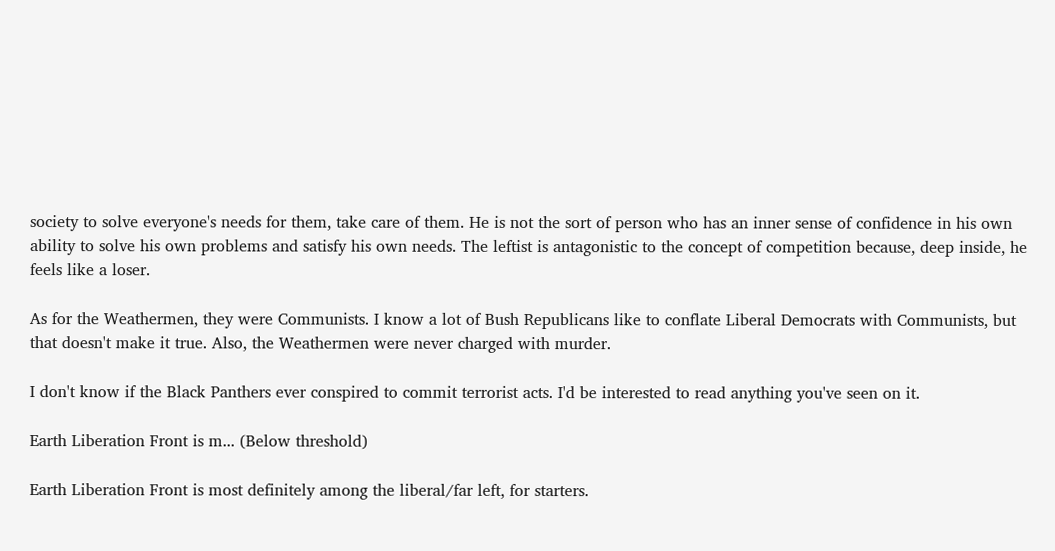society to solve everyone's needs for them, take care of them. He is not the sort of person who has an inner sense of confidence in his own ability to solve his own problems and satisfy his own needs. The leftist is antagonistic to the concept of competition because, deep inside, he feels like a loser.

As for the Weathermen, they were Communists. I know a lot of Bush Republicans like to conflate Liberal Democrats with Communists, but that doesn't make it true. Also, the Weathermen were never charged with murder.

I don't know if the Black Panthers ever conspired to commit terrorist acts. I'd be interested to read anything you've seen on it.

Earth Liberation Front is m... (Below threshold)

Earth Liberation Front is most definitely among the liberal/far left, for starters.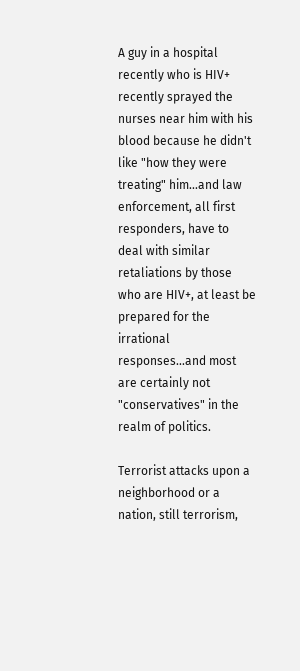A guy in a hospital recently who is HIV+ recently sprayed the nurses near him with his blood because he didn't like "how they were treating" him...and law enforcement, all first responders, have to deal with similar retaliations by those who are HIV+, at least be prepared for the irrational responses...and most are certainly not "conservatives" in the realm of politics.

Terrorist attacks upon a neighborhood or a nation, still terrorism,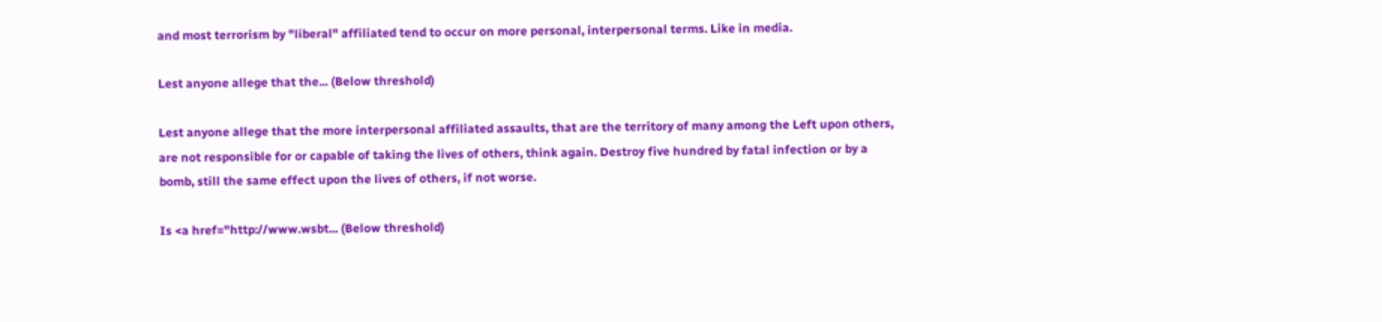and most terrorism by "liberal" affiliated tend to occur on more personal, interpersonal terms. Like in media.

Lest anyone allege that the... (Below threshold)

Lest anyone allege that the more interpersonal affiliated assaults, that are the territory of many among the Left upon others, are not responsible for or capable of taking the lives of others, think again. Destroy five hundred by fatal infection or by a bomb, still the same effect upon the lives of others, if not worse.

Is <a href="http://www.wsbt... (Below threshold)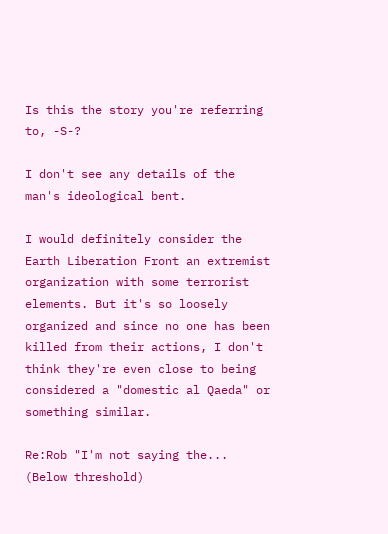Is this the story you're referring to, -S-?

I don't see any details of the man's ideological bent.

I would definitely consider the Earth Liberation Front an extremist organization with some terrorist elements. But it's so loosely organized and since no one has been killed from their actions, I don't think they're even close to being considered a "domestic al Qaeda" or something similar.

Re:Rob "I'm not saying the... (Below threshold)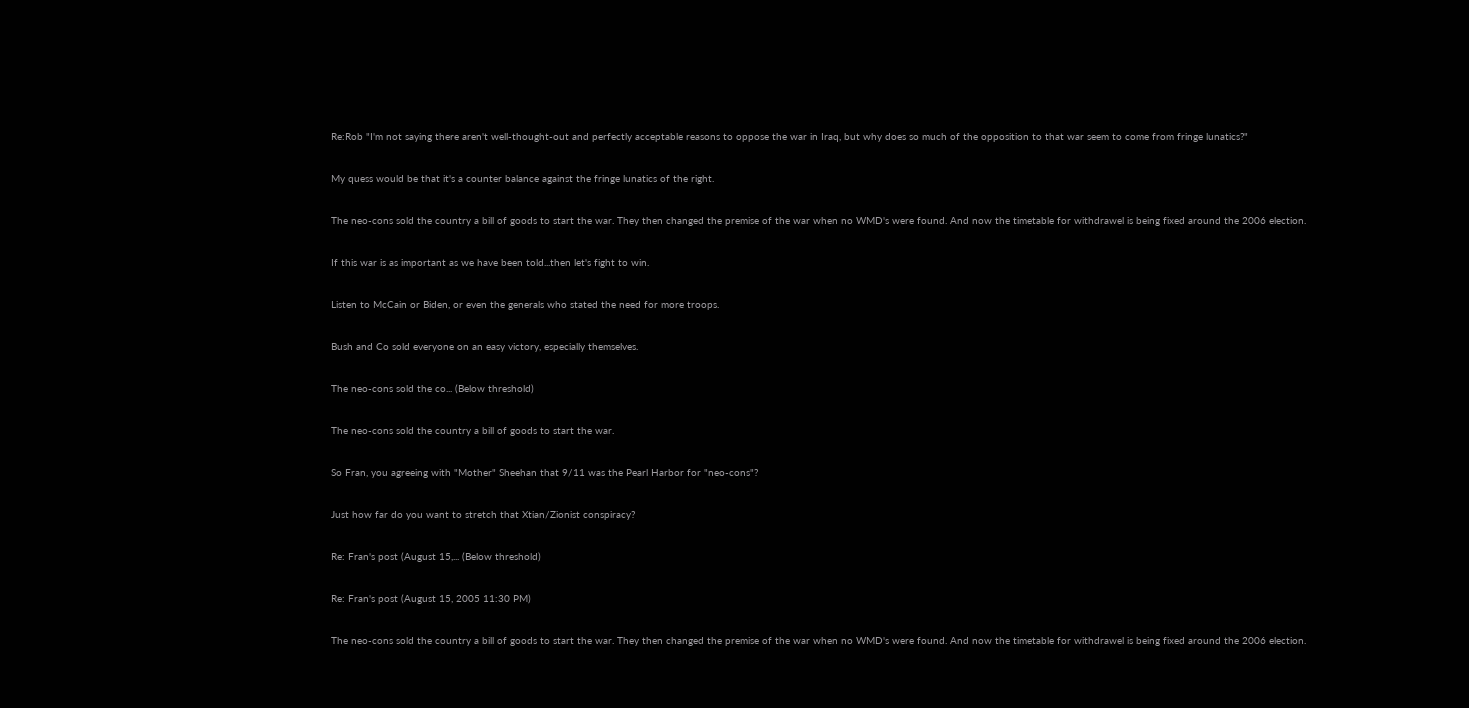Re:Rob "I'm not saying there aren't well-thought-out and perfectly acceptable reasons to oppose the war in Iraq, but why does so much of the opposition to that war seem to come from fringe lunatics?"

My quess would be that it's a counter balance against the fringe lunatics of the right.

The neo-cons sold the country a bill of goods to start the war. They then changed the premise of the war when no WMD's were found. And now the timetable for withdrawel is being fixed around the 2006 election.

If this war is as important as we have been told...then let's fight to win.

Listen to McCain or Biden, or even the generals who stated the need for more troops.

Bush and Co sold everyone on an easy victory, especially themselves.

The neo-cons sold the co... (Below threshold)

The neo-cons sold the country a bill of goods to start the war.

So Fran, you agreeing with "Mother" Sheehan that 9/11 was the Pearl Harbor for "neo-cons"?

Just how far do you want to stretch that Xtian/Zionist conspiracy?

Re: Fran's post (August 15,... (Below threshold)

Re: Fran's post (August 15, 2005 11:30 PM)

The neo-cons sold the country a bill of goods to start the war. They then changed the premise of the war when no WMD's were found. And now the timetable for withdrawel is being fixed around the 2006 election.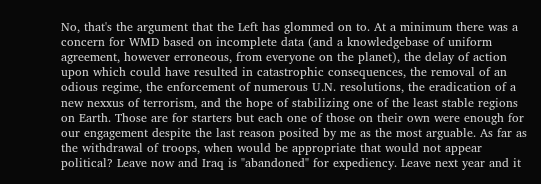No, that's the argument that the Left has glommed on to. At a minimum there was a concern for WMD based on incomplete data (and a knowledgebase of uniform agreement, however erroneous, from everyone on the planet), the delay of action upon which could have resulted in catastrophic consequences, the removal of an odious regime, the enforcement of numerous U.N. resolutions, the eradication of a new nexxus of terrorism, and the hope of stabilizing one of the least stable regions on Earth. Those are for starters but each one of those on their own were enough for our engagement despite the last reason posited by me as the most arguable. As far as the withdrawal of troops, when would be appropriate that would not appear political? Leave now and Iraq is "abandoned" for expediency. Leave next year and it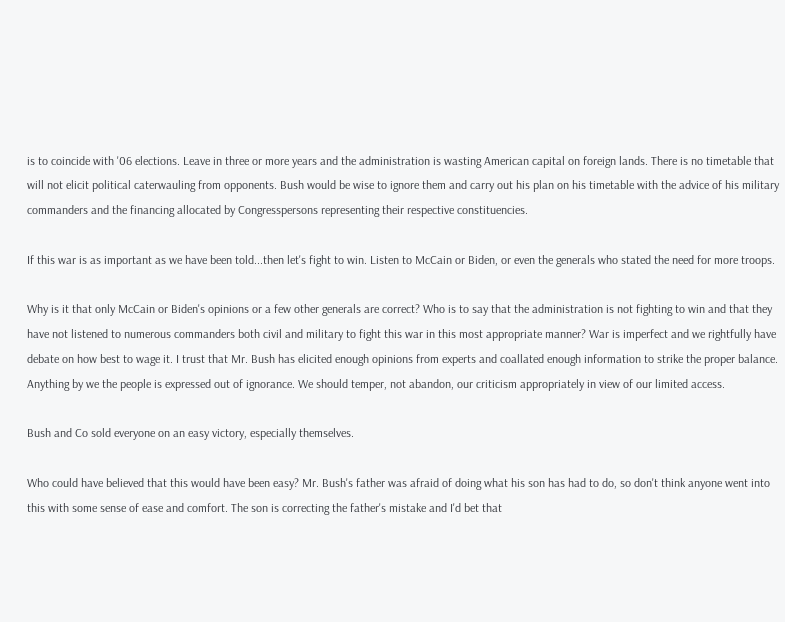is to coincide with '06 elections. Leave in three or more years and the administration is wasting American capital on foreign lands. There is no timetable that will not elicit political caterwauling from opponents. Bush would be wise to ignore them and carry out his plan on his timetable with the advice of his military commanders and the financing allocated by Congresspersons representing their respective constituencies.

If this war is as important as we have been told...then let's fight to win. Listen to McCain or Biden, or even the generals who stated the need for more troops.

Why is it that only McCain or Biden's opinions or a few other generals are correct? Who is to say that the administration is not fighting to win and that they have not listened to numerous commanders both civil and military to fight this war in this most appropriate manner? War is imperfect and we rightfully have debate on how best to wage it. I trust that Mr. Bush has elicited enough opinions from experts and coallated enough information to strike the proper balance. Anything by we the people is expressed out of ignorance. We should temper, not abandon, our criticism appropriately in view of our limited access.

Bush and Co sold everyone on an easy victory, especially themselves.

Who could have believed that this would have been easy? Mr. Bush's father was afraid of doing what his son has had to do, so don't think anyone went into this with some sense of ease and comfort. The son is correcting the father's mistake and I'd bet that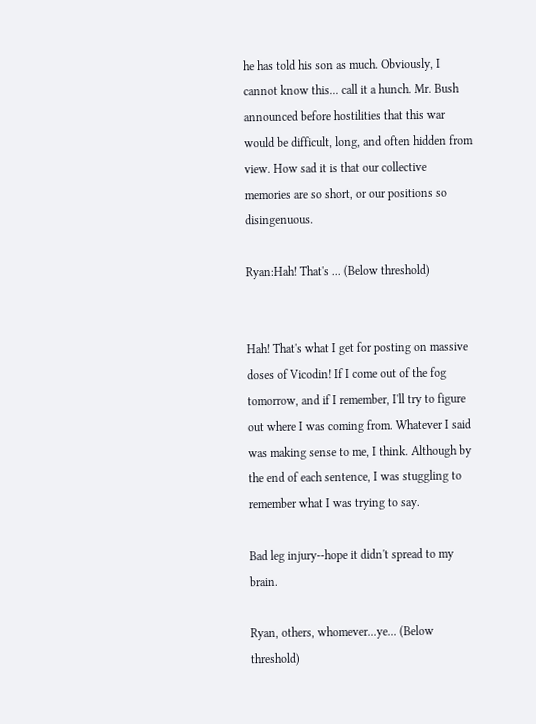he has told his son as much. Obviously, I cannot know this... call it a hunch. Mr. Bush announced before hostilities that this war would be difficult, long, and often hidden from view. How sad it is that our collective memories are so short, or our positions so disingenuous.

Ryan:Hah! That's ... (Below threshold)


Hah! That's what I get for posting on massive doses of Vicodin! If I come out of the fog tomorrow, and if I remember, I'll try to figure out where I was coming from. Whatever I said was making sense to me, I think. Although by the end of each sentence, I was stuggling to remember what I was trying to say.

Bad leg injury--hope it didn't spread to my brain.

Ryan, others, whomever...ye... (Below threshold)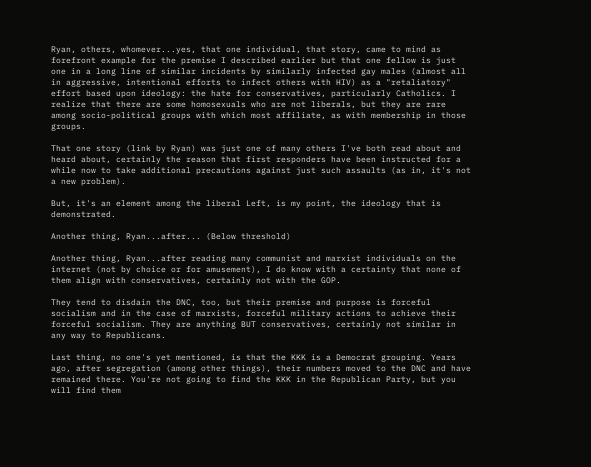Ryan, others, whomever...yes, that one individual, that story, came to mind as forefront example for the premise I described earlier but that one fellow is just one in a long line of similar incidents by similarly infected gay males (almost all in aggressive, intentional efforts to infect others with HIV) as a "retaliatory" effort based upon ideology: the hate for conservatives, particularly Catholics. I realize that there are some homosexuals who are not liberals, but they are rare among socio-political groups with which most affiliate, as with membership in those groups.

That one story (link by Ryan) was just one of many others I've both read about and heard about, certainly the reason that first responders have been instructed for a while now to take additional precautions against just such assaults (as in, it's not a new problem).

But, it's an element among the liberal Left, is my point, the ideology that is demonstrated.

Another thing, Ryan...after... (Below threshold)

Another thing, Ryan...after reading many communist and marxist individuals on the internet (not by choice or for amusement), I do know with a certainty that none of them align with conservatives, certainly not with the GOP.

They tend to disdain the DNC, too, but their premise and purpose is forceful socialism and in the case of marxists, forceful military actions to achieve their forceful socialism. They are anything BUT conservatives, certainly not similar in any way to Republicans.

Last thing, no one's yet mentioned, is that the KKK is a Democrat grouping. Years ago, after segregation (among other things), their numbers moved to the DNC and have remained there. You're not going to find the KKK in the Republican Party, but you will find them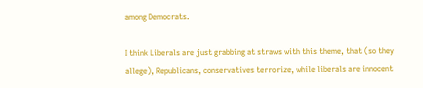among Democrats.

I think Liberals are just grabbing at straws with this theme, that (so they allege), Republicans, conservatives terrorize, while liberals are innocent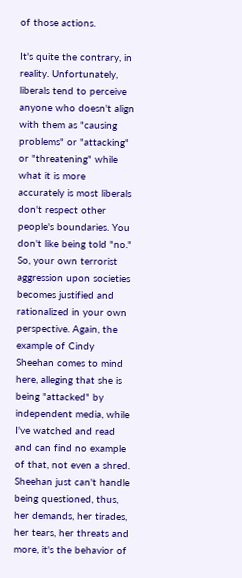of those actions.

It's quite the contrary, in reality. Unfortunately, liberals tend to perceive anyone who doesn't align with them as "causing problems" or "attacking" or "threatening" while what it is more accurately is most liberals don't respect other people's boundaries. You don't like being told "no." So, your own terrorist aggression upon societies becomes justified and rationalized in your own perspective. Again, the example of Cindy Sheehan comes to mind here, alleging that she is being "attacked" by independent media, while I've watched and read and can find no example of that, not even a shred. Sheehan just can't handle being questioned, thus, her demands, her tirades, her tears, her threats and more, it's the behavior of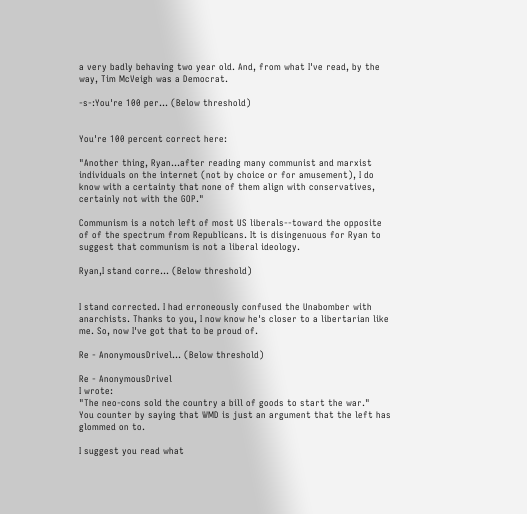a very badly behaving two year old. And, from what I've read, by the way, Tim McVeigh was a Democrat.

-s-:You're 100 per... (Below threshold)


You're 100 percent correct here:

"Another thing, Ryan...after reading many communist and marxist individuals on the internet (not by choice or for amusement), I do know with a certainty that none of them align with conservatives, certainly not with the GOP."

Communism is a notch left of most US liberals--toward the opposite of of the spectrum from Republicans. It is disingenuous for Ryan to suggest that communism is not a liberal ideology.

Ryan,I stand corre... (Below threshold)


I stand corrected. I had erroneously confused the Unabomber with anarchists. Thanks to you, I now know he's closer to a libertarian like me. So, now I've got that to be proud of.

Re - AnonymousDrivel... (Below threshold)

Re - AnonymousDrivel
I wrote:
"The neo-cons sold the country a bill of goods to start the war."
You counter by saying that WMD is just an argument that the left has glommed on to.

I suggest you read what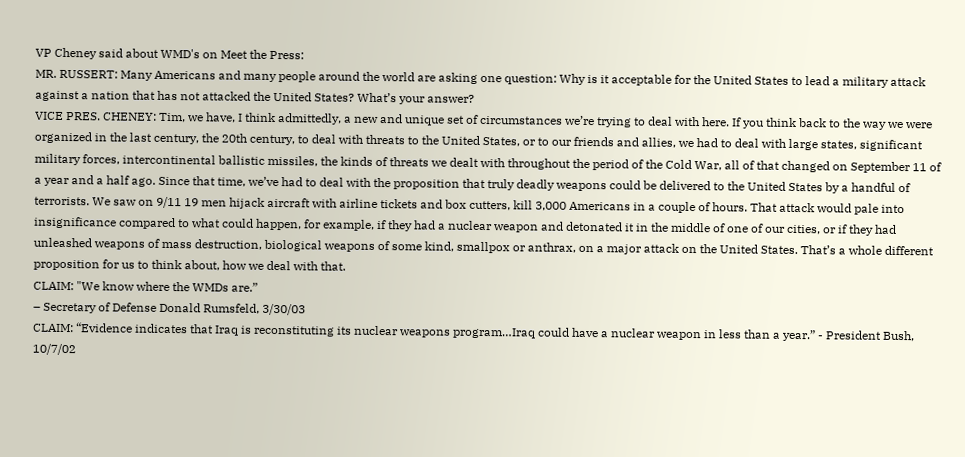VP Cheney said about WMD's on Meet the Press:
MR. RUSSERT: Many Americans and many people around the world are asking one question: Why is it acceptable for the United States to lead a military attack against a nation that has not attacked the United States? What’s your answer?
VICE PRES. CHENEY: Tim, we have, I think admittedly, a new and unique set of circumstances we’re trying to deal with here. If you think back to the way we were organized in the last century, the 20th century, to deal with threats to the United States, or to our friends and allies, we had to deal with large states, significant military forces, intercontinental ballistic missiles, the kinds of threats we dealt with throughout the period of the Cold War, all of that changed on September 11 of a year and a half ago. Since that time, we’ve had to deal with the proposition that truly deadly weapons could be delivered to the United States by a handful of terrorists. We saw on 9/11 19 men hijack aircraft with airline tickets and box cutters, kill 3,000 Americans in a couple of hours. That attack would pale into insignificance compared to what could happen, for example, if they had a nuclear weapon and detonated it in the middle of one of our cities, or if they had unleashed weapons of mass destruction, biological weapons of some kind, smallpox or anthrax, on a major attack on the United States. That’s a whole different proposition for us to think about, how we deal with that.
CLAIM: "We know where the WMDs are.”
– Secretary of Defense Donald Rumsfeld, 3/30/03
CLAIM: “Evidence indicates that Iraq is reconstituting its nuclear weapons program…Iraq could have a nuclear weapon in less than a year.” - President Bush, 10/7/02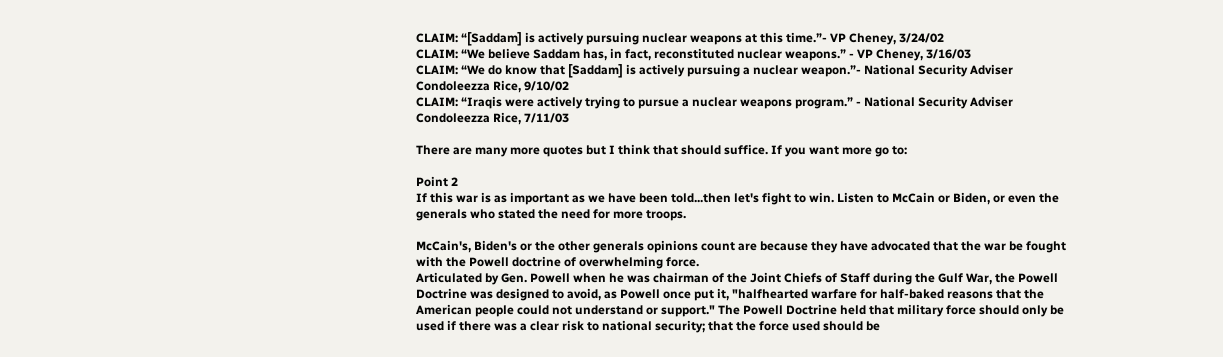CLAIM: “[Saddam] is actively pursuing nuclear weapons at this time.”- VP Cheney, 3/24/02
CLAIM: “We believe Saddam has, in fact, reconstituted nuclear weapons.” - VP Cheney, 3/16/03
CLAIM: “We do know that [Saddam] is actively pursuing a nuclear weapon.”- National Security Adviser Condoleezza Rice, 9/10/02
CLAIM: “Iraqis were actively trying to pursue a nuclear weapons program.” - National Security Adviser Condoleezza Rice, 7/11/03

There are many more quotes but I think that should suffice. If you want more go to:

Point 2
If this war is as important as we have been told...then let's fight to win. Listen to McCain or Biden, or even the generals who stated the need for more troops.

McCain's, Biden's or the other generals opinions count are because they have advocated that the war be fought with the Powell doctrine of overwhelming force.
Articulated by Gen. Powell when he was chairman of the Joint Chiefs of Staff during the Gulf War, the Powell Doctrine was designed to avoid, as Powell once put it, "halfhearted warfare for half-baked reasons that the American people could not understand or support." The Powell Doctrine held that military force should only be used if there was a clear risk to national security; that the force used should be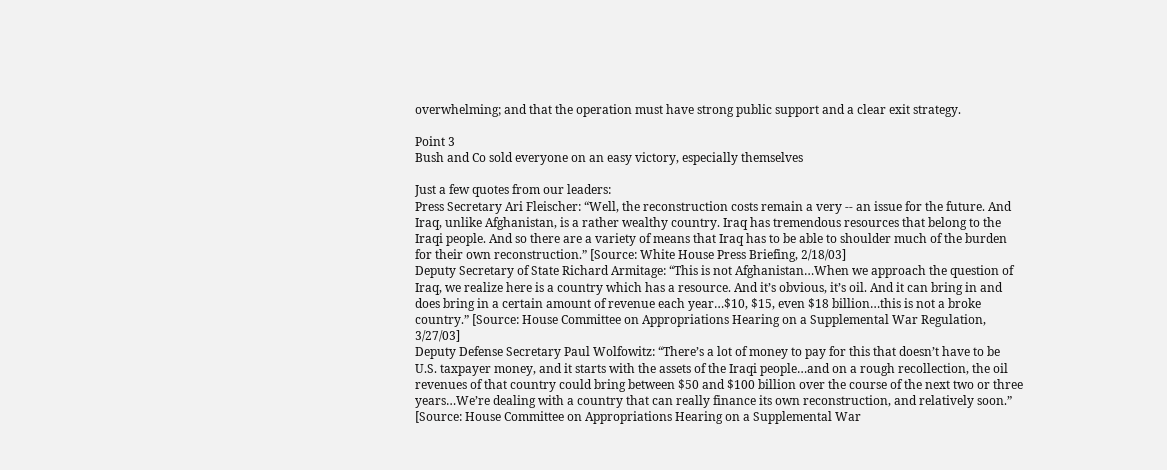overwhelming; and that the operation must have strong public support and a clear exit strategy.

Point 3
Bush and Co sold everyone on an easy victory, especially themselves

Just a few quotes from our leaders:
Press Secretary Ari Fleischer: “Well, the reconstruction costs remain a very -- an issue for the future. And Iraq, unlike Afghanistan, is a rather wealthy country. Iraq has tremendous resources that belong to the Iraqi people. And so there are a variety of means that Iraq has to be able to shoulder much of the burden for their own reconstruction.” [Source: White House Press Briefing, 2/18/03]
Deputy Secretary of State Richard Armitage: “This is not Afghanistan…When we approach the question of Iraq, we realize here is a country which has a resource. And it’s obvious, it’s oil. And it can bring in and does bring in a certain amount of revenue each year…$10, $15, even $18 billion…this is not a broke country.” [Source: House Committee on Appropriations Hearing on a Supplemental War Regulation, 3/27/03]
Deputy Defense Secretary Paul Wolfowitz: “There’s a lot of money to pay for this that doesn’t have to be U.S. taxpayer money, and it starts with the assets of the Iraqi people…and on a rough recollection, the oil revenues of that country could bring between $50 and $100 billion over the course of the next two or three years…We’re dealing with a country that can really finance its own reconstruction, and relatively soon.” [Source: House Committee on Appropriations Hearing on a Supplemental War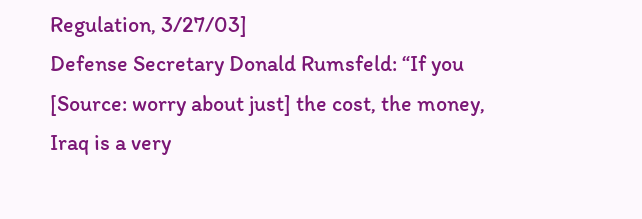Regulation, 3/27/03]
Defense Secretary Donald Rumsfeld: “If you [Source: worry about just] the cost, the money, Iraq is a very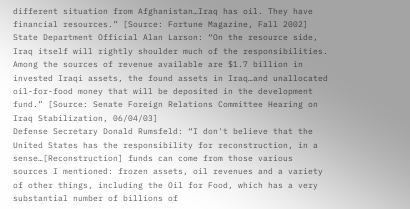different situation from Afghanistan…Iraq has oil. They have financial resources.” [Source: Fortune Magazine, Fall 2002]
State Department Official Alan Larson: “On the resource side, Iraq itself will rightly shoulder much of the responsibilities. Among the sources of revenue available are $1.7 billion in invested Iraqi assets, the found assets in Iraq…and unallocated oil-for-food money that will be deposited in the development fund.” [Source: Senate Foreign Relations Committee Hearing on Iraq Stabilization, 06/04/03]
Defense Secretary Donald Rumsfeld: “I don't believe that the United States has the responsibility for reconstruction, in a sense…[Reconstruction] funds can come from those various sources I mentioned: frozen assets, oil revenues and a variety of other things, including the Oil for Food, which has a very substantial number of billions of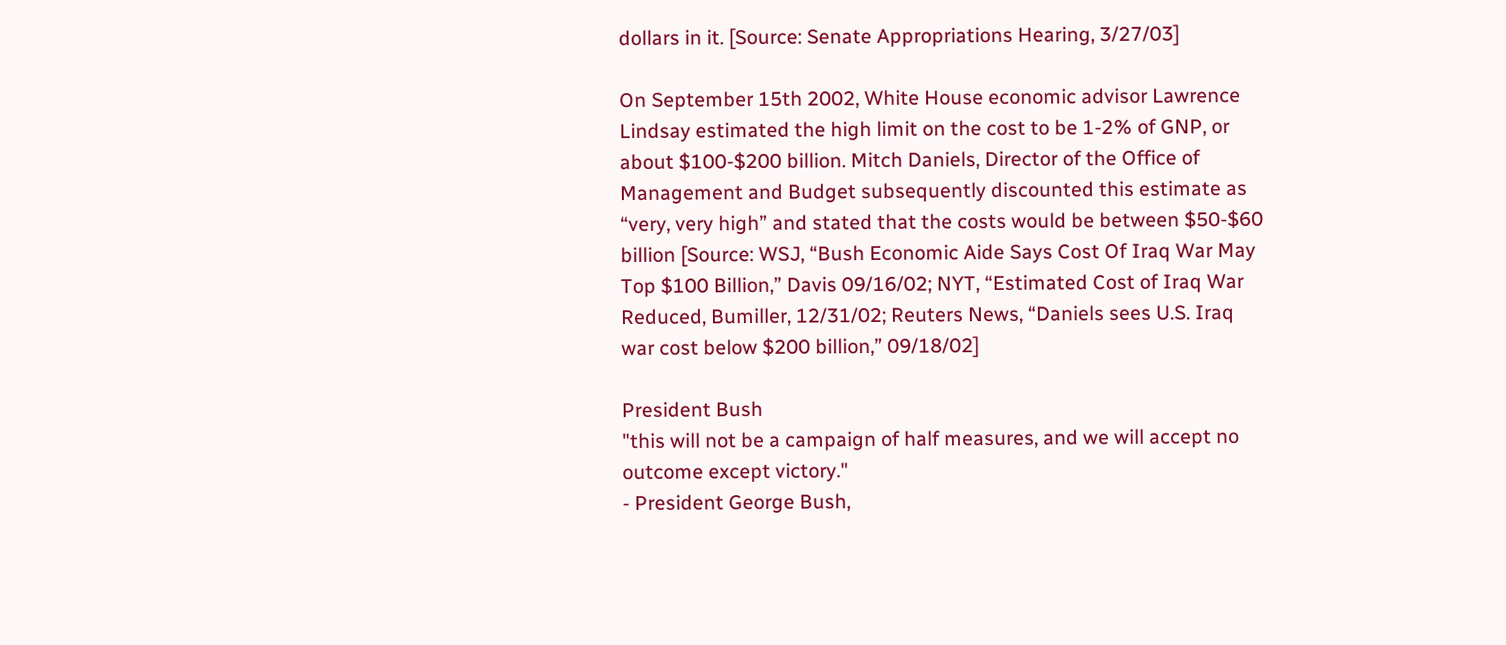dollars in it. [Source: Senate Appropriations Hearing, 3/27/03]

On September 15th 2002, White House economic advisor Lawrence Lindsay estimated the high limit on the cost to be 1-2% of GNP, or about $100-$200 billion. Mitch Daniels, Director of the Office of Management and Budget subsequently discounted this estimate as “very, very high” and stated that the costs would be between $50-$60 billion [Source: WSJ, “Bush Economic Aide Says Cost Of Iraq War May Top $100 Billion,” Davis 09/16/02; NYT, “Estimated Cost of Iraq War Reduced, Bumiller, 12/31/02; Reuters News, “Daniels sees U.S. Iraq war cost below $200 billion,” 09/18/02]

President Bush
"this will not be a campaign of half measures, and we will accept no outcome except victory."
- President George Bush,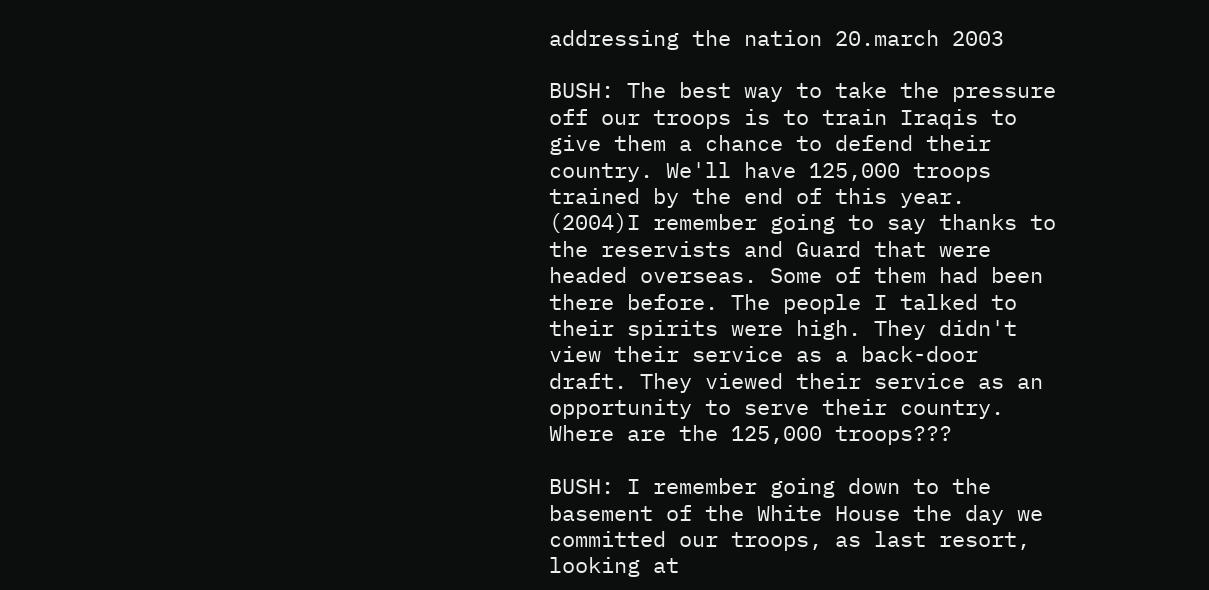addressing the nation 20.march 2003

BUSH: The best way to take the pressure off our troops is to train Iraqis to give them a chance to defend their country. We'll have 125,000 troops trained by the end of this year. (2004)I remember going to say thanks to the reservists and Guard that were headed overseas. Some of them had been there before. The people I talked to their spirits were high. They didn't view their service as a back-door draft. They viewed their service as an opportunity to serve their country.
Where are the 125,000 troops???

BUSH: I remember going down to the basement of the White House the day we committed our troops, as last resort, looking at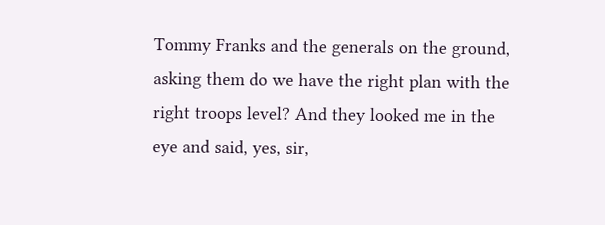Tommy Franks and the generals on the ground, asking them do we have the right plan with the right troops level? And they looked me in the eye and said, yes, sir,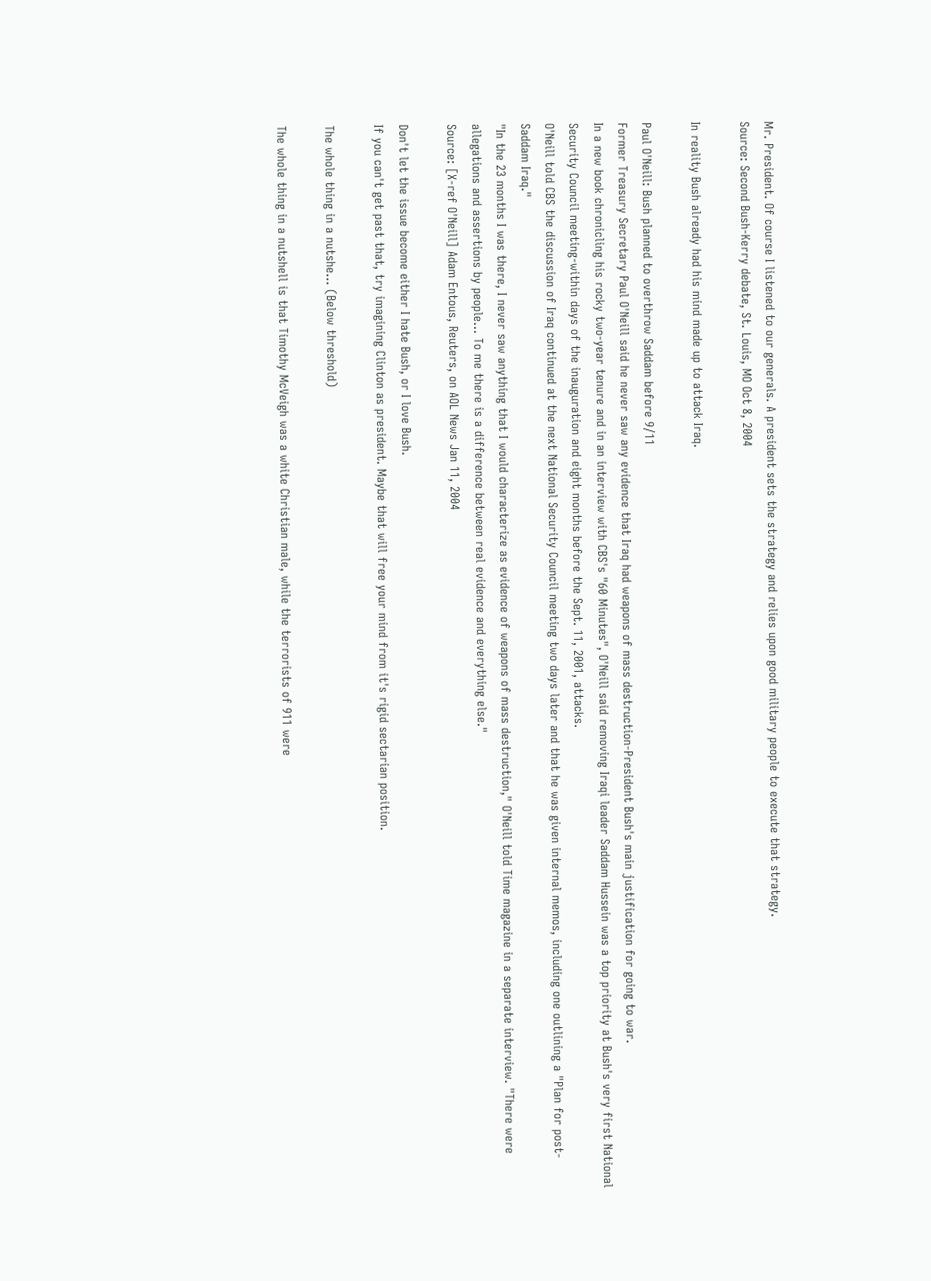Mr. President. Of course I listened to our generals. A president sets the strategy and relies upon good military people to execute that strategy.
Source: Second Bush-Kerry debate, St. Louis, MO Oct 8, 2004

In reality Bush already had his mind made up to attack Iraq.

Paul O'Neill: Bush planned to overthrow Saddam before 9/11
Former Treasury Secretary Paul O'Neill said he never saw any evidence that Iraq had weapons of mass destruction-President Bush's main justification for going to war.
In a new book chronicling his rocky two-year tenure and in an interview with CBS's "60 Minutes", O'Neill said removing Iraqi leader Saddam Hussein was a top priority at Bush's very first National Security Council meeting-within days of the inauguration and eight months before the Sept. 11, 2001, attacks.
O'Neill told CBS the discussion of Iraq continued at the next National Security Council meeting two days later and that he was given internal memos, including one outlining a "Plan for post-Saddam Iraq."
"In the 23 months I was there, I never saw anything that I would characterize as evidence of weapons of mass destruction," O'Neill told Time magazine in a separate interview. "There were allegations and assertions by people... To me there is a difference between real evidence and everything else."
Source: [X-ref O'Neill] Adam Entous, Reuters, on AOL News Jan 11, 2004

Don't let the issue become either I hate Bush, or I love Bush.
If you can't get past that, try imagining Clinton as president. Maybe that will free your mind from it's rigid sectarian position.

The whole thing in a nutshe... (Below threshold)

The whole thing in a nutshell is that Timothy McVeigh was a white Christian male, while the terrorists of 911 were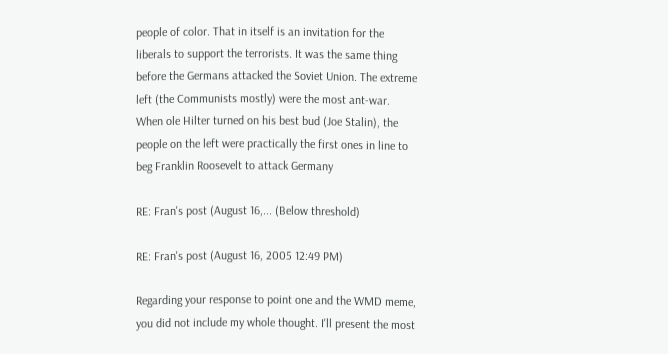people of color. That in itself is an invitation for the liberals to support the terrorists. It was the same thing before the Germans attacked the Soviet Union. The extreme left (the Communists mostly) were the most ant-war. When ole Hilter turned on his best bud (Joe Stalin), the people on the left were practically the first ones in line to beg Franklin Roosevelt to attack Germany

RE: Fran's post (August 16,... (Below threshold)

RE: Fran's post (August 16, 2005 12:49 PM)

Regarding your response to point one and the WMD meme, you did not include my whole thought. I'll present the most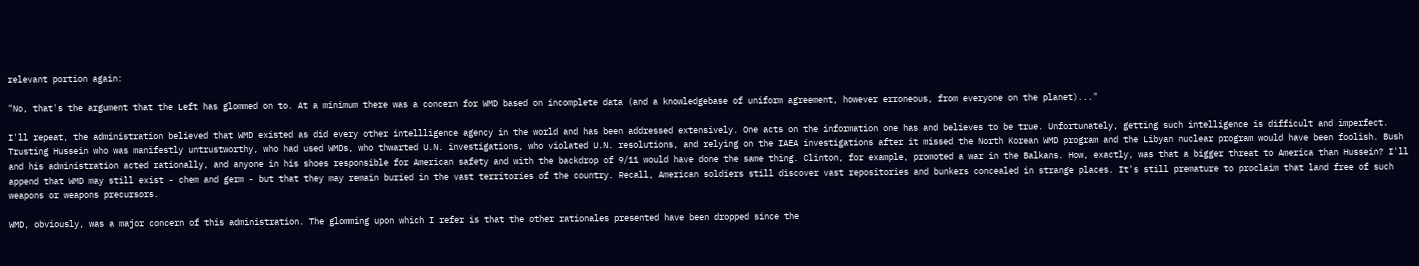relevant portion again:

"No, that's the argument that the Left has glommed on to. At a minimum there was a concern for WMD based on incomplete data (and a knowledgebase of uniform agreement, however erroneous, from everyone on the planet)..."

I'll repeat, the administration believed that WMD existed as did every other intellligence agency in the world and has been addressed extensively. One acts on the information one has and believes to be true. Unfortunately, getting such intelligence is difficult and imperfect. Trusting Hussein who was manifestly untrustworthy, who had used WMDs, who thwarted U.N. investigations, who violated U.N. resolutions, and relying on the IAEA investigations after it missed the North Korean WMD program and the Libyan nuclear program would have been foolish. Bush and his administration acted rationally, and anyone in his shoes responsible for American safety and with the backdrop of 9/11 would have done the same thing. Clinton, for example, promoted a war in the Balkans. How, exactly, was that a bigger threat to America than Hussein? I'll append that WMD may still exist - chem and germ - but that they may remain buried in the vast territories of the country. Recall, American soldiers still discover vast repositories and bunkers concealed in strange places. It's still premature to proclaim that land free of such weapons or weapons precursors.

WMD, obviously, was a major concern of this administration. The glomming upon which I refer is that the other rationales presented have been dropped since the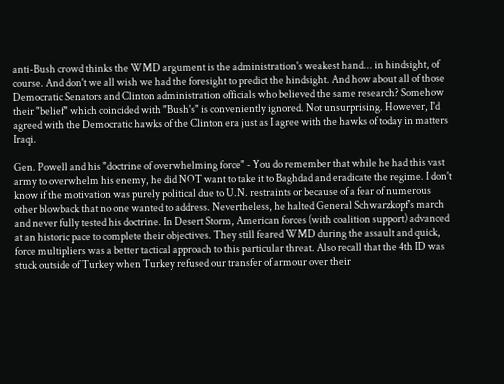anti-Bush crowd thinks the WMD argument is the administration's weakest hand... in hindsight, of course. And don't we all wish we had the foresight to predict the hindsight. And how about all of those Democratic Senators and Clinton administration officials who believed the same research? Somehow their "belief" which coincided with "Bush's" is conveniently ignored. Not unsurprising. However, I'd agreed with the Democratic hawks of the Clinton era just as I agree with the hawks of today in matters Iraqi.

Gen. Powell and his "doctrine of overwhelming force" - You do remember that while he had this vast army to overwhelm his enemy, he did NOT want to take it to Baghdad and eradicate the regime. I don't know if the motivation was purely political due to U.N. restraints or because of a fear of numerous other blowback that no one wanted to address. Nevertheless, he halted General Schwarzkopf's march and never fully tested his doctrine. In Desert Storm, American forces (with coalition support) advanced at an historic pace to complete their objectives. They still feared WMD during the assault and quick, force multipliers was a better tactical approach to this particular threat. Also recall that the 4th ID was stuck outside of Turkey when Turkey refused our transfer of armour over their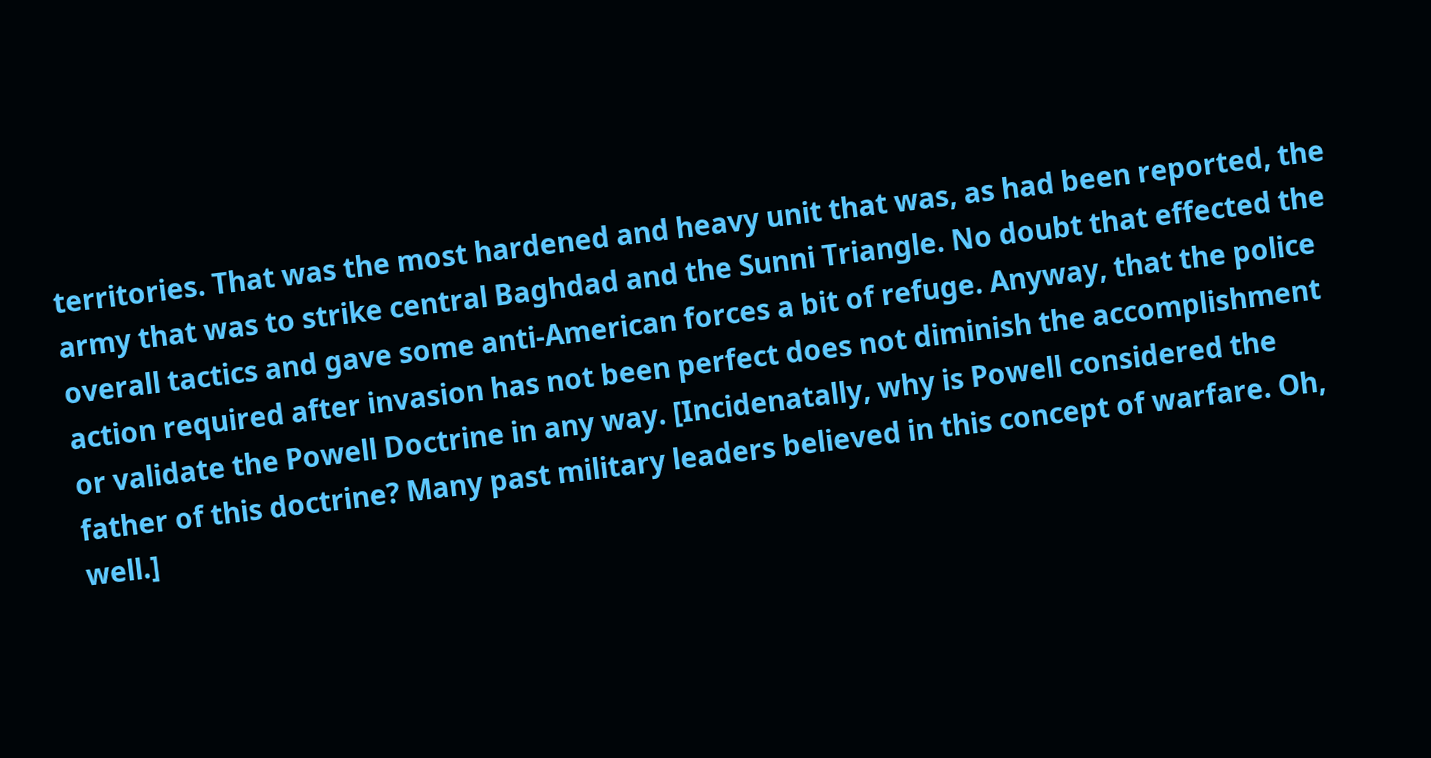territories. That was the most hardened and heavy unit that was, as had been reported, the army that was to strike central Baghdad and the Sunni Triangle. No doubt that effected the overall tactics and gave some anti-American forces a bit of refuge. Anyway, that the police action required after invasion has not been perfect does not diminish the accomplishment or validate the Powell Doctrine in any way. [Incidenatally, why is Powell considered the father of this doctrine? Many past military leaders believed in this concept of warfare. Oh, well.]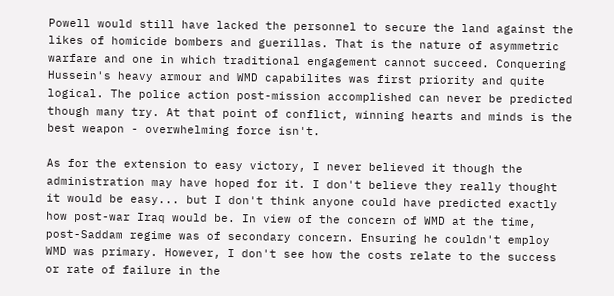Powell would still have lacked the personnel to secure the land against the likes of homicide bombers and guerillas. That is the nature of asymmetric warfare and one in which traditional engagement cannot succeed. Conquering Hussein's heavy armour and WMD capabilites was first priority and quite logical. The police action post-mission accomplished can never be predicted though many try. At that point of conflict, winning hearts and minds is the best weapon - overwhelming force isn't.

As for the extension to easy victory, I never believed it though the administration may have hoped for it. I don't believe they really thought it would be easy... but I don't think anyone could have predicted exactly how post-war Iraq would be. In view of the concern of WMD at the time, post-Saddam regime was of secondary concern. Ensuring he couldn't employ WMD was primary. However, I don't see how the costs relate to the success or rate of failure in the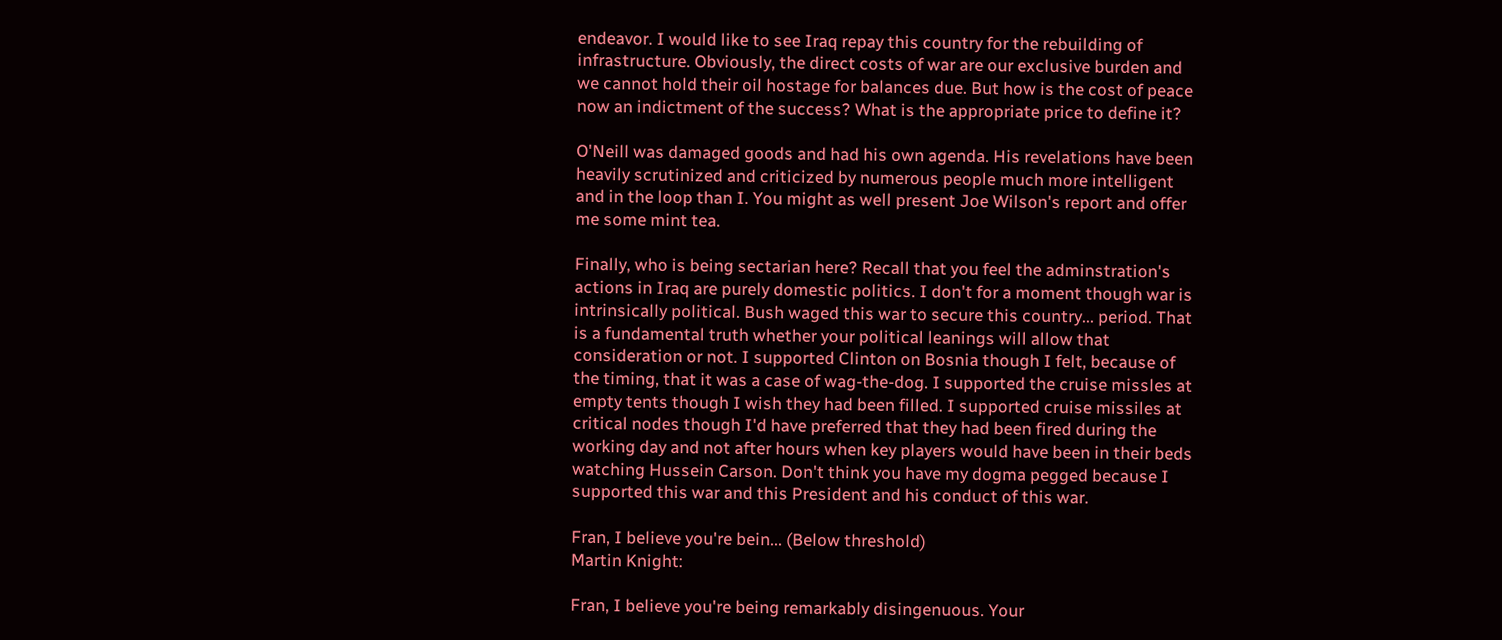endeavor. I would like to see Iraq repay this country for the rebuilding of infrastructure. Obviously, the direct costs of war are our exclusive burden and we cannot hold their oil hostage for balances due. But how is the cost of peace now an indictment of the success? What is the appropriate price to define it?

O'Neill was damaged goods and had his own agenda. His revelations have been heavily scrutinized and criticized by numerous people much more intelligent and in the loop than I. You might as well present Joe Wilson's report and offer me some mint tea.

Finally, who is being sectarian here? Recall that you feel the adminstration's actions in Iraq are purely domestic politics. I don't for a moment though war is intrinsically political. Bush waged this war to secure this country... period. That is a fundamental truth whether your political leanings will allow that consideration or not. I supported Clinton on Bosnia though I felt, because of the timing, that it was a case of wag-the-dog. I supported the cruise missles at empty tents though I wish they had been filled. I supported cruise missiles at critical nodes though I'd have preferred that they had been fired during the working day and not after hours when key players would have been in their beds watching Hussein Carson. Don't think you have my dogma pegged because I supported this war and this President and his conduct of this war.

Fran, I believe you're bein... (Below threshold)
Martin Knight:

Fran, I believe you're being remarkably disingenuous. Your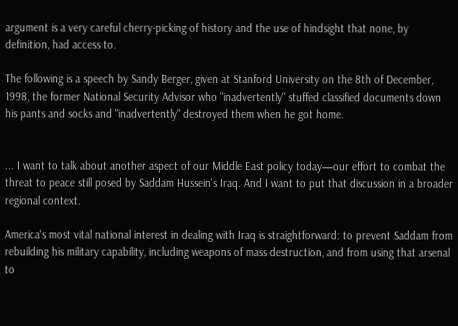argument is a very careful cherry-picking of history and the use of hindsight that none, by definition, had access to.

The following is a speech by Sandy Berger, given at Stanford University on the 8th of December, 1998, the former National Security Advisor who "inadvertently" stuffed classified documents down his pants and socks and "inadvertently" destroyed them when he got home.


... I want to talk about another aspect of our Middle East policy today—our effort to combat the threat to peace still posed by Saddam Hussein's Iraq. And I want to put that discussion in a broader regional context.

America's most vital national interest in dealing with Iraq is straightforward: to prevent Saddam from rebuilding his military capability, including weapons of mass destruction, and from using that arsenal to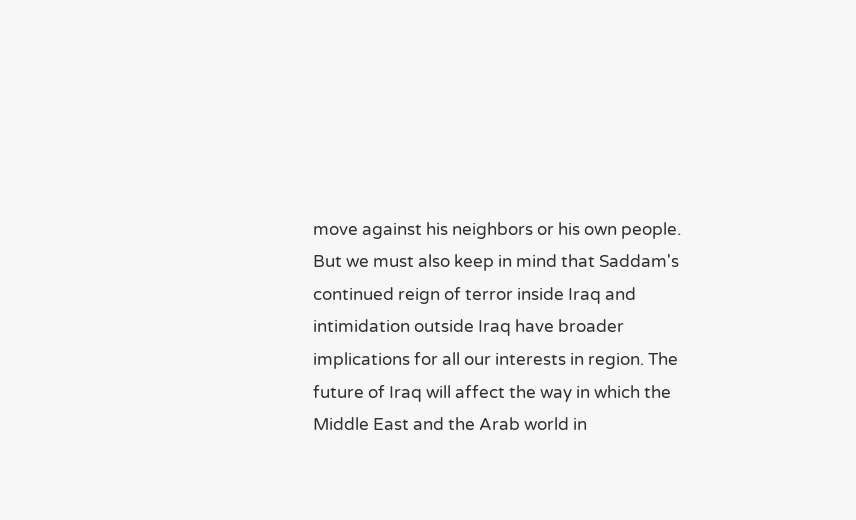move against his neighbors or his own people. But we must also keep in mind that Saddam's continued reign of terror inside Iraq and intimidation outside Iraq have broader implications for all our interests in region. The future of Iraq will affect the way in which the Middle East and the Arab world in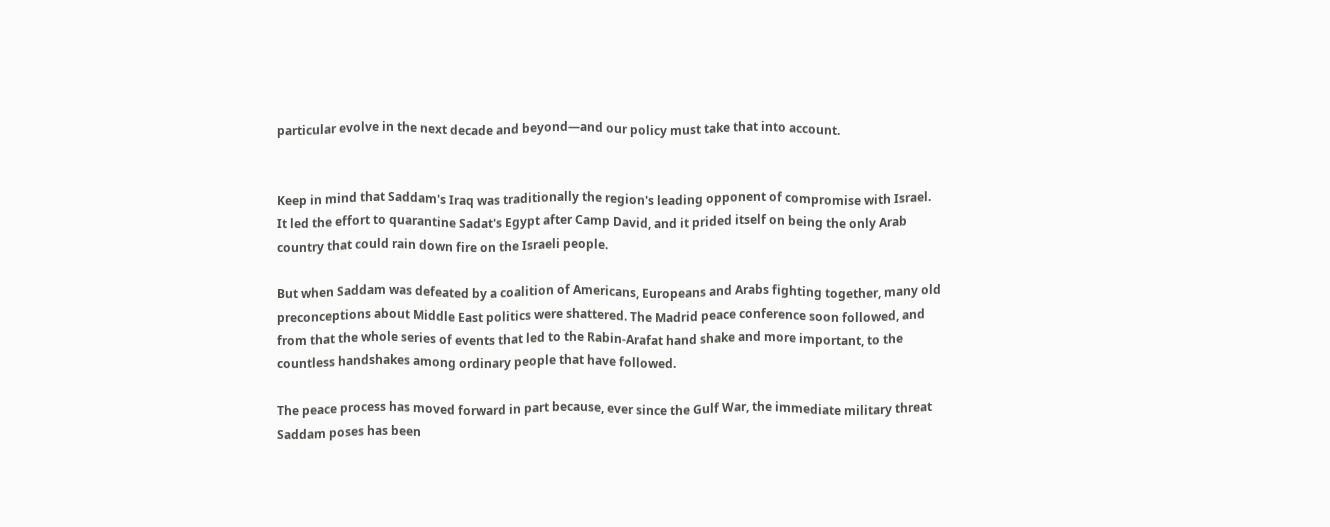particular evolve in the next decade and beyond—and our policy must take that into account.


Keep in mind that Saddam's Iraq was traditionally the region's leading opponent of compromise with Israel. It led the effort to quarantine Sadat's Egypt after Camp David, and it prided itself on being the only Arab country that could rain down fire on the Israeli people.

But when Saddam was defeated by a coalition of Americans, Europeans and Arabs fighting together, many old preconceptions about Middle East politics were shattered. The Madrid peace conference soon followed, and from that the whole series of events that led to the Rabin-Arafat hand shake and more important, to the countless handshakes among ordinary people that have followed.

The peace process has moved forward in part because, ever since the Gulf War, the immediate military threat Saddam poses has been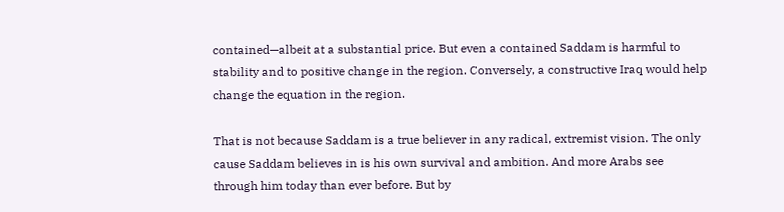contained—albeit at a substantial price. But even a contained Saddam is harmful to stability and to positive change in the region. Conversely, a constructive Iraq would help change the equation in the region.

That is not because Saddam is a true believer in any radical, extremist vision. The only cause Saddam believes in is his own survival and ambition. And more Arabs see through him today than ever before. But by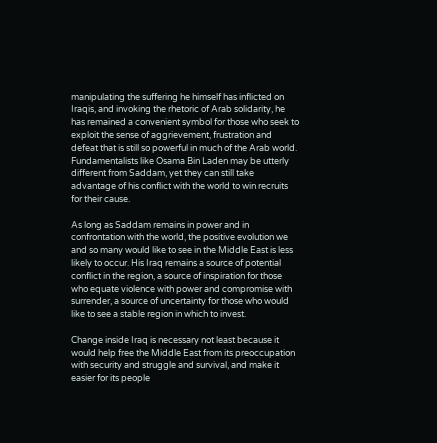manipulating the suffering he himself has inflicted on Iraqis, and invoking the rhetoric of Arab solidarity, he has remained a convenient symbol for those who seek to exploit the sense of aggrievement, frustration and defeat that is still so powerful in much of the Arab world. Fundamentalists like Osama Bin Laden may be utterly different from Saddam, yet they can still take advantage of his conflict with the world to win recruits for their cause.

As long as Saddam remains in power and in confrontation with the world, the positive evolution we and so many would like to see in the Middle East is less likely to occur. His Iraq remains a source of potential conflict in the region, a source of inspiration for those who equate violence with power and compromise with surrender, a source of uncertainty for those who would like to see a stable region in which to invest.

Change inside Iraq is necessary not least because it would help free the Middle East from its preoccupation with security and struggle and survival, and make it easier for its people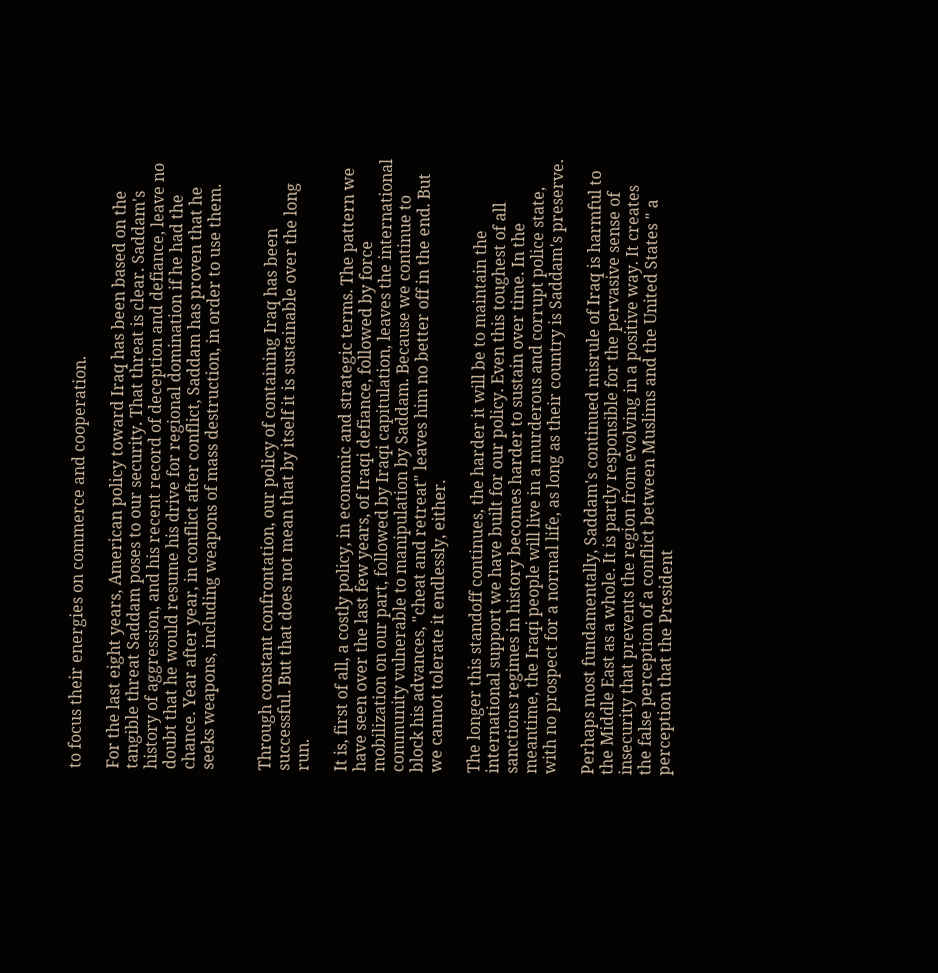to focus their energies on commerce and cooperation.

For the last eight years, American policy toward Iraq has been based on the tangible threat Saddam poses to our security. That threat is clear. Saddam's history of aggression, and his recent record of deception and defiance, leave no doubt that he would resume his drive for regional domination if he had the chance. Year after year, in conflict after conflict, Saddam has proven that he seeks weapons, including weapons of mass destruction, in order to use them.


Through constant confrontation, our policy of containing Iraq has been successful. But that does not mean that by itself it is sustainable over the long run.

It is, first of all, a costly policy, in economic and strategic terms. The pattern we have seen over the last few years, of Iraqi defiance, followed by force mobilization on our part, followed by Iraqi capitulation, leaves the international community vulnerable to manipulation by Saddam. Because we continue to block his advances, "cheat and retreat" leaves him no better off in the end. But we cannot tolerate it endlessly, either.

The longer this standoff continues, the harder it will be to maintain the international support we have built for our policy. Even this toughest of all sanctions regimes in history becomes harder to sustain over time. In the meantime, the Iraqi people will live in a murderous and corrupt police state, with no prospect for a normal life, as long as their country is Saddam's preserve.

Perhaps most fundamentally, Saddam's continued misrule of Iraq is harmful to the Middle East as a whole. It is partly responsible for the pervasive sense of insecurity that prevents the region from evolving in a positive way. It creates the false perception of a conflict between Muslims and the United States " a perception that the President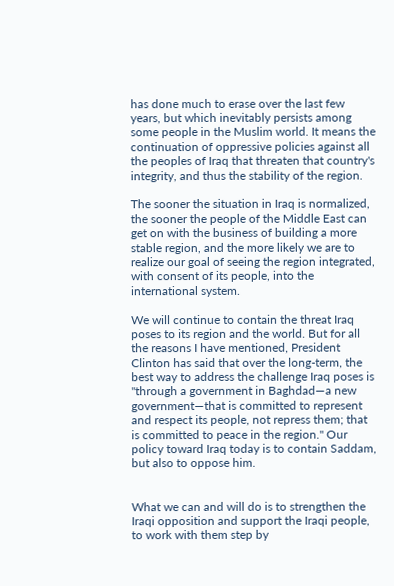has done much to erase over the last few years, but which inevitably persists among some people in the Muslim world. It means the continuation of oppressive policies against all the peoples of Iraq that threaten that country's integrity, and thus the stability of the region.

The sooner the situation in Iraq is normalized, the sooner the people of the Middle East can get on with the business of building a more stable region, and the more likely we are to realize our goal of seeing the region integrated, with consent of its people, into the international system.

We will continue to contain the threat Iraq poses to its region and the world. But for all the reasons I have mentioned, President Clinton has said that over the long-term, the best way to address the challenge Iraq poses is "through a government in Baghdad—a new government—that is committed to represent and respect its people, not repress them; that is committed to peace in the region." Our policy toward Iraq today is to contain Saddam, but also to oppose him.


What we can and will do is to strengthen the Iraqi opposition and support the Iraqi people, to work with them step by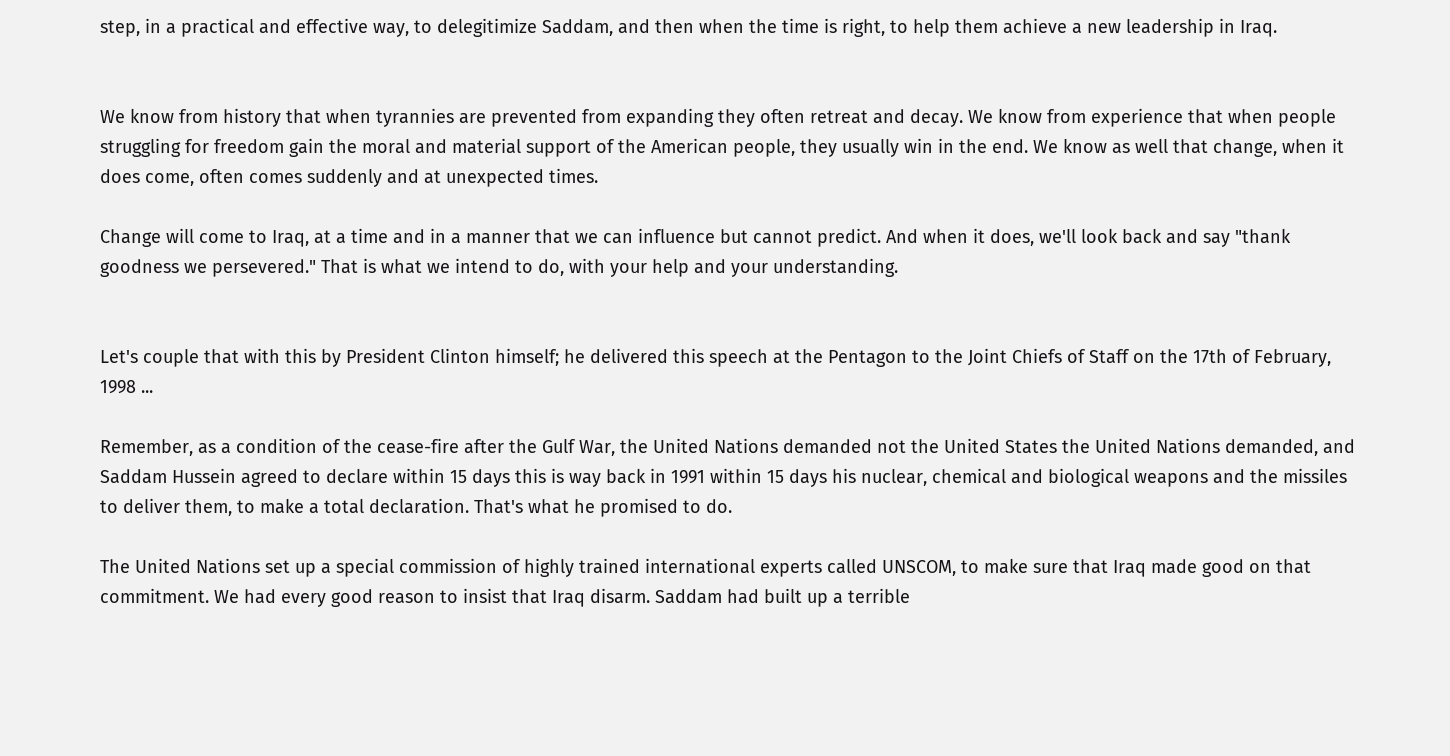step, in a practical and effective way, to delegitimize Saddam, and then when the time is right, to help them achieve a new leadership in Iraq.


We know from history that when tyrannies are prevented from expanding they often retreat and decay. We know from experience that when people struggling for freedom gain the moral and material support of the American people, they usually win in the end. We know as well that change, when it does come, often comes suddenly and at unexpected times.

Change will come to Iraq, at a time and in a manner that we can influence but cannot predict. And when it does, we'll look back and say "thank goodness we persevered." That is what we intend to do, with your help and your understanding.


Let's couple that with this by President Clinton himself; he delivered this speech at the Pentagon to the Joint Chiefs of Staff on the 17th of February, 1998 ...

Remember, as a condition of the cease-fire after the Gulf War, the United Nations demanded not the United States the United Nations demanded, and Saddam Hussein agreed to declare within 15 days this is way back in 1991 within 15 days his nuclear, chemical and biological weapons and the missiles to deliver them, to make a total declaration. That's what he promised to do.

The United Nations set up a special commission of highly trained international experts called UNSCOM, to make sure that Iraq made good on that commitment. We had every good reason to insist that Iraq disarm. Saddam had built up a terrible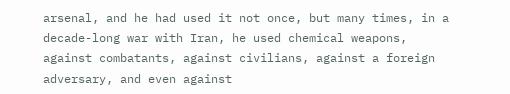arsenal, and he had used it not once, but many times, in a decade-long war with Iran, he used chemical weapons, against combatants, against civilians, against a foreign adversary, and even against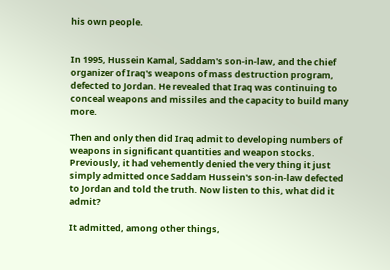his own people.


In 1995, Hussein Kamal, Saddam's son-in-law, and the chief organizer of Iraq's weapons of mass destruction program, defected to Jordan. He revealed that Iraq was continuing to conceal weapons and missiles and the capacity to build many more.

Then and only then did Iraq admit to developing numbers of weapons in significant quantities and weapon stocks. Previously, it had vehemently denied the very thing it just simply admitted once Saddam Hussein's son-in-law defected to Jordan and told the truth. Now listen to this, what did it admit?

It admitted, among other things,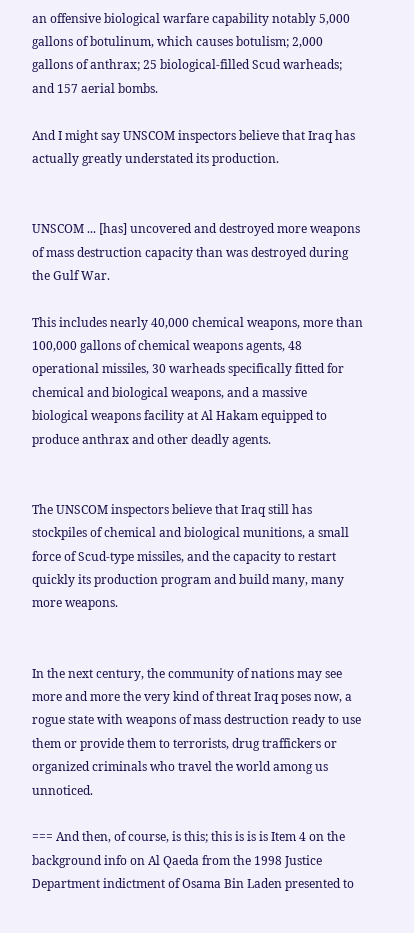an offensive biological warfare capability notably 5,000 gallons of botulinum, which causes botulism; 2,000 gallons of anthrax; 25 biological-filled Scud warheads; and 157 aerial bombs.

And I might say UNSCOM inspectors believe that Iraq has actually greatly understated its production.


UNSCOM ... [has] uncovered and destroyed more weapons of mass destruction capacity than was destroyed during the Gulf War.

This includes nearly 40,000 chemical weapons, more than 100,000 gallons of chemical weapons agents, 48 operational missiles, 30 warheads specifically fitted for chemical and biological weapons, and a massive biological weapons facility at Al Hakam equipped to produce anthrax and other deadly agents.


The UNSCOM inspectors believe that Iraq still has stockpiles of chemical and biological munitions, a small force of Scud-type missiles, and the capacity to restart quickly its production program and build many, many more weapons.


In the next century, the community of nations may see more and more the very kind of threat Iraq poses now, a rogue state with weapons of mass destruction ready to use them or provide them to terrorists, drug traffickers or organized criminals who travel the world among us unnoticed.

=== And then, of course, is this; this is is is Item 4 on the background info on Al Qaeda from the 1998 Justice Department indictment of Osama Bin Laden presented to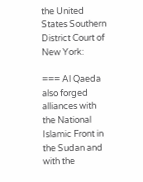the United States Southern District Court of New York:

=== Al Qaeda also forged alliances with the National Islamic Front in the Sudan and with the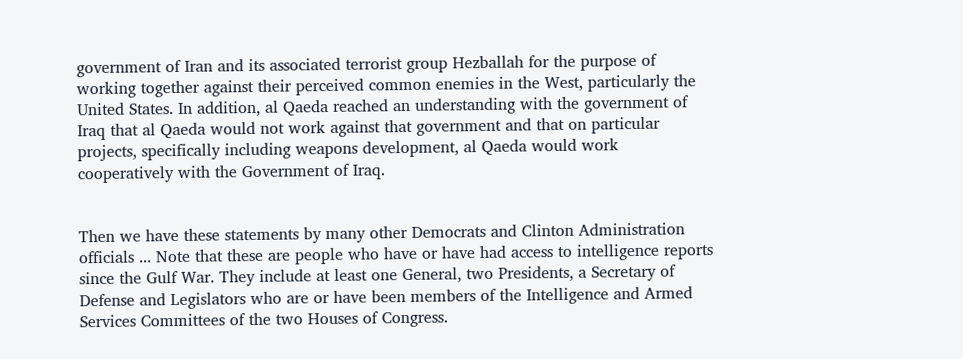government of Iran and its associated terrorist group Hezballah for the purpose of working together against their perceived common enemies in the West, particularly the United States. In addition, al Qaeda reached an understanding with the government of Iraq that al Qaeda would not work against that government and that on particular projects, specifically including weapons development, al Qaeda would work cooperatively with the Government of Iraq.


Then we have these statements by many other Democrats and Clinton Administration officials ... Note that these are people who have or have had access to intelligence reports since the Gulf War. They include at least one General, two Presidents, a Secretary of Defense and Legislators who are or have been members of the Intelligence and Armed Services Committees of the two Houses of Congress.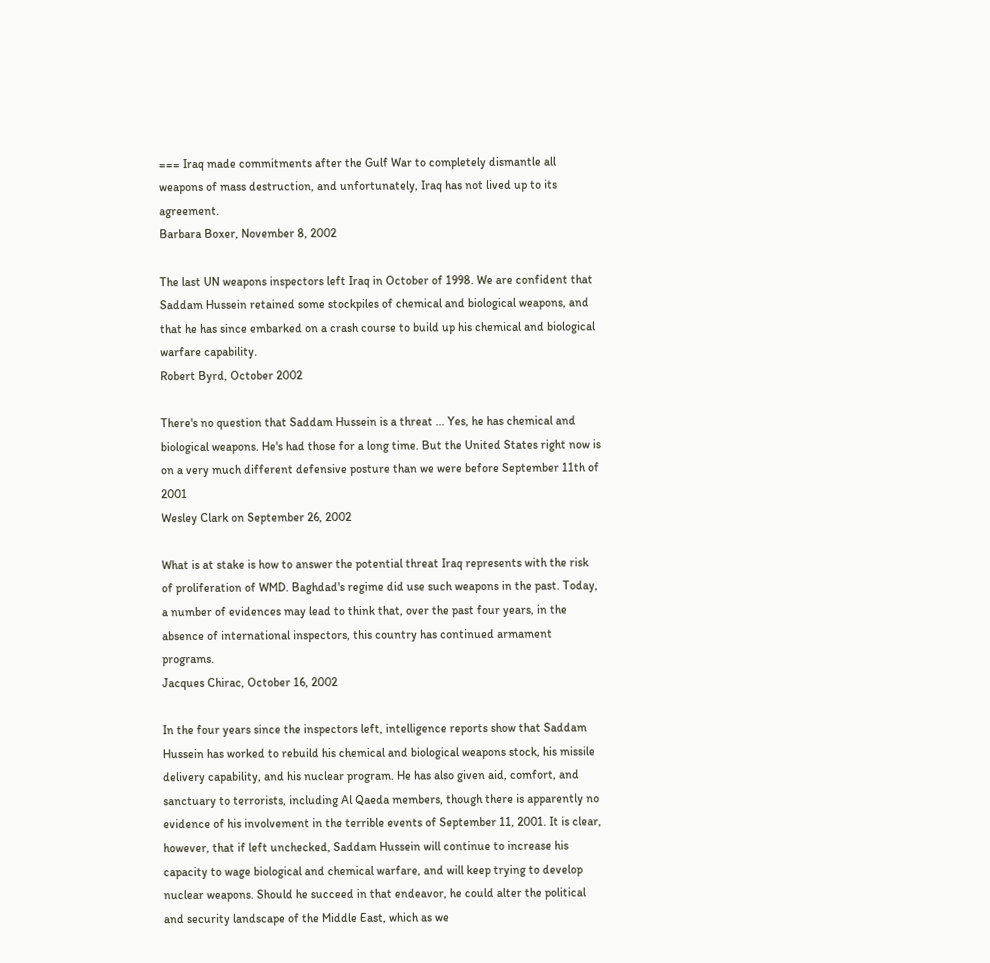=== Iraq made commitments after the Gulf War to completely dismantle all weapons of mass destruction, and unfortunately, Iraq has not lived up to its agreement.
Barbara Boxer, November 8, 2002

The last UN weapons inspectors left Iraq in October of 1998. We are confident that Saddam Hussein retained some stockpiles of chemical and biological weapons, and that he has since embarked on a crash course to build up his chemical and biological warfare capability.
Robert Byrd, October 2002

There's no question that Saddam Hussein is a threat ... Yes, he has chemical and biological weapons. He's had those for a long time. But the United States right now is on a very much different defensive posture than we were before September 11th of 2001
Wesley Clark on September 26, 2002

What is at stake is how to answer the potential threat Iraq represents with the risk of proliferation of WMD. Baghdad's regime did use such weapons in the past. Today, a number of evidences may lead to think that, over the past four years, in the absence of international inspectors, this country has continued armament programs.
Jacques Chirac, October 16, 2002

In the four years since the inspectors left, intelligence reports show that Saddam Hussein has worked to rebuild his chemical and biological weapons stock, his missile delivery capability, and his nuclear program. He has also given aid, comfort, and sanctuary to terrorists, including Al Qaeda members, though there is apparently no evidence of his involvement in the terrible events of September 11, 2001. It is clear, however, that if left unchecked, Saddam Hussein will continue to increase his capacity to wage biological and chemical warfare, and will keep trying to develop nuclear weapons. Should he succeed in that endeavor, he could alter the political and security landscape of the Middle East, which as we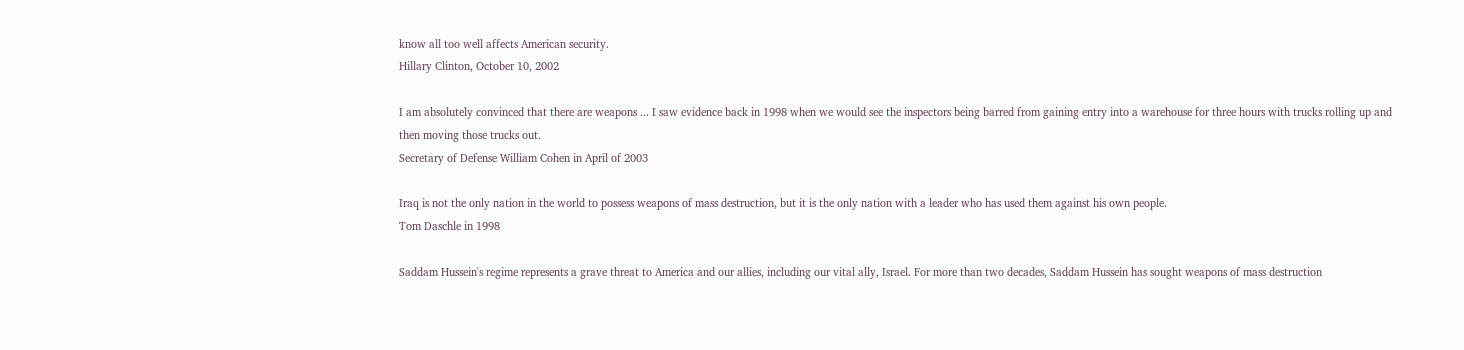know all too well affects American security.
Hillary Clinton, October 10, 2002

I am absolutely convinced that there are weapons ... I saw evidence back in 1998 when we would see the inspectors being barred from gaining entry into a warehouse for three hours with trucks rolling up and then moving those trucks out.
Secretary of Defense William Cohen in April of 2003

Iraq is not the only nation in the world to possess weapons of mass destruction, but it is the only nation with a leader who has used them against his own people.
Tom Daschle in 1998

Saddam Hussein's regime represents a grave threat to America and our allies, including our vital ally, Israel. For more than two decades, Saddam Hussein has sought weapons of mass destruction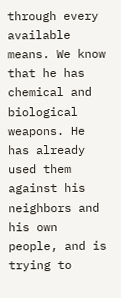through every available means. We know that he has chemical and biological weapons. He has already used them against his neighbors and his own people, and is trying to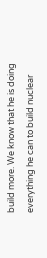build more. We know that he is doing everything he can to build nuclear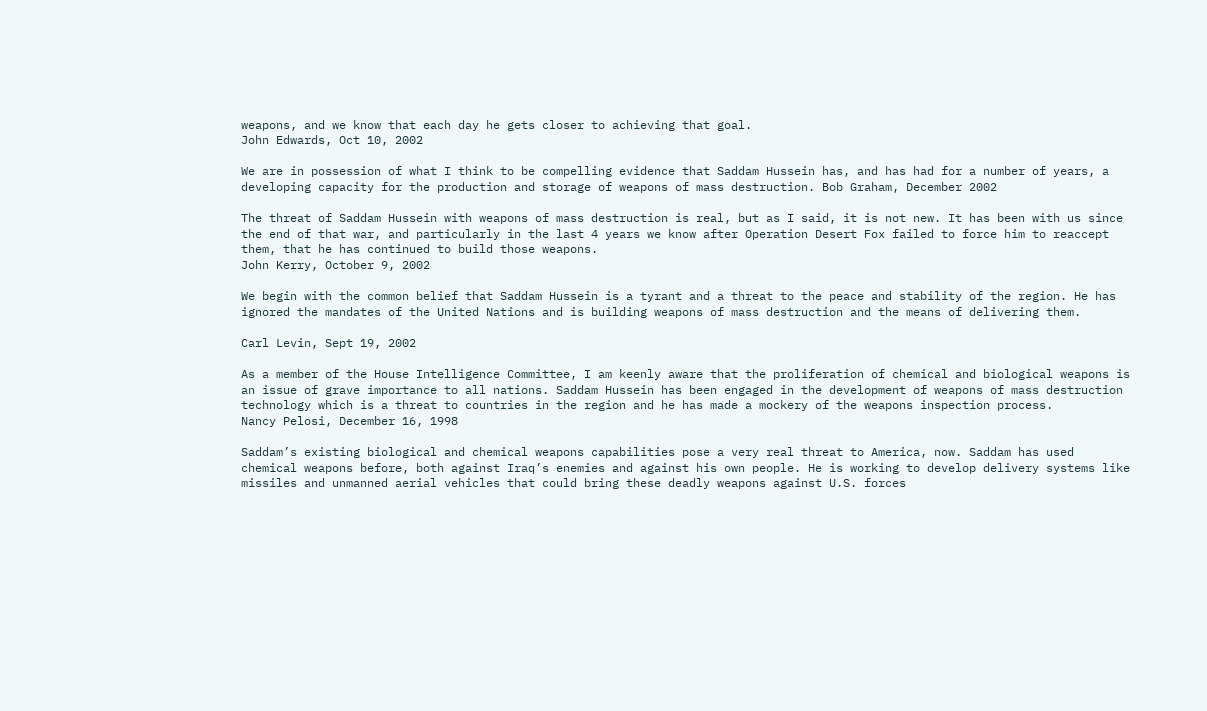weapons, and we know that each day he gets closer to achieving that goal.
John Edwards, Oct 10, 2002

We are in possession of what I think to be compelling evidence that Saddam Hussein has, and has had for a number of years, a developing capacity for the production and storage of weapons of mass destruction. Bob Graham, December 2002

The threat of Saddam Hussein with weapons of mass destruction is real, but as I said, it is not new. It has been with us since the end of that war, and particularly in the last 4 years we know after Operation Desert Fox failed to force him to reaccept them, that he has continued to build those weapons.
John Kerry, October 9, 2002

We begin with the common belief that Saddam Hussein is a tyrant and a threat to the peace and stability of the region. He has ignored the mandates of the United Nations and is building weapons of mass destruction and the means of delivering them.

Carl Levin, Sept 19, 2002

As a member of the House Intelligence Committee, I am keenly aware that the proliferation of chemical and biological weapons is an issue of grave importance to all nations. Saddam Hussein has been engaged in the development of weapons of mass destruction technology which is a threat to countries in the region and he has made a mockery of the weapons inspection process.
Nancy Pelosi, December 16, 1998

Saddam’s existing biological and chemical weapons capabilities pose a very real threat to America, now. Saddam has used chemical weapons before, both against Iraq’s enemies and against his own people. He is working to develop delivery systems like missiles and unmanned aerial vehicles that could bring these deadly weapons against U.S. forces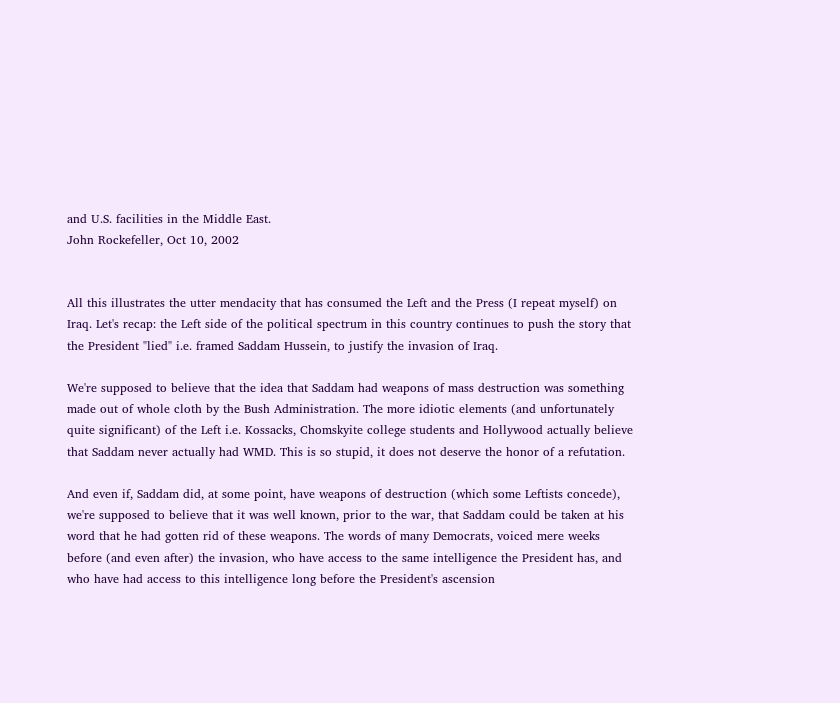and U.S. facilities in the Middle East.
John Rockefeller, Oct 10, 2002


All this illustrates the utter mendacity that has consumed the Left and the Press (I repeat myself) on Iraq. Let's recap: the Left side of the political spectrum in this country continues to push the story that the President "lied" i.e. framed Saddam Hussein, to justify the invasion of Iraq.

We're supposed to believe that the idea that Saddam had weapons of mass destruction was something made out of whole cloth by the Bush Administration. The more idiotic elements (and unfortunately quite significant) of the Left i.e. Kossacks, Chomskyite college students and Hollywood actually believe that Saddam never actually had WMD. This is so stupid, it does not deserve the honor of a refutation.

And even if, Saddam did, at some point, have weapons of destruction (which some Leftists concede), we're supposed to believe that it was well known, prior to the war, that Saddam could be taken at his word that he had gotten rid of these weapons. The words of many Democrats, voiced mere weeks before (and even after) the invasion, who have access to the same intelligence the President has, and who have had access to this intelligence long before the President's ascension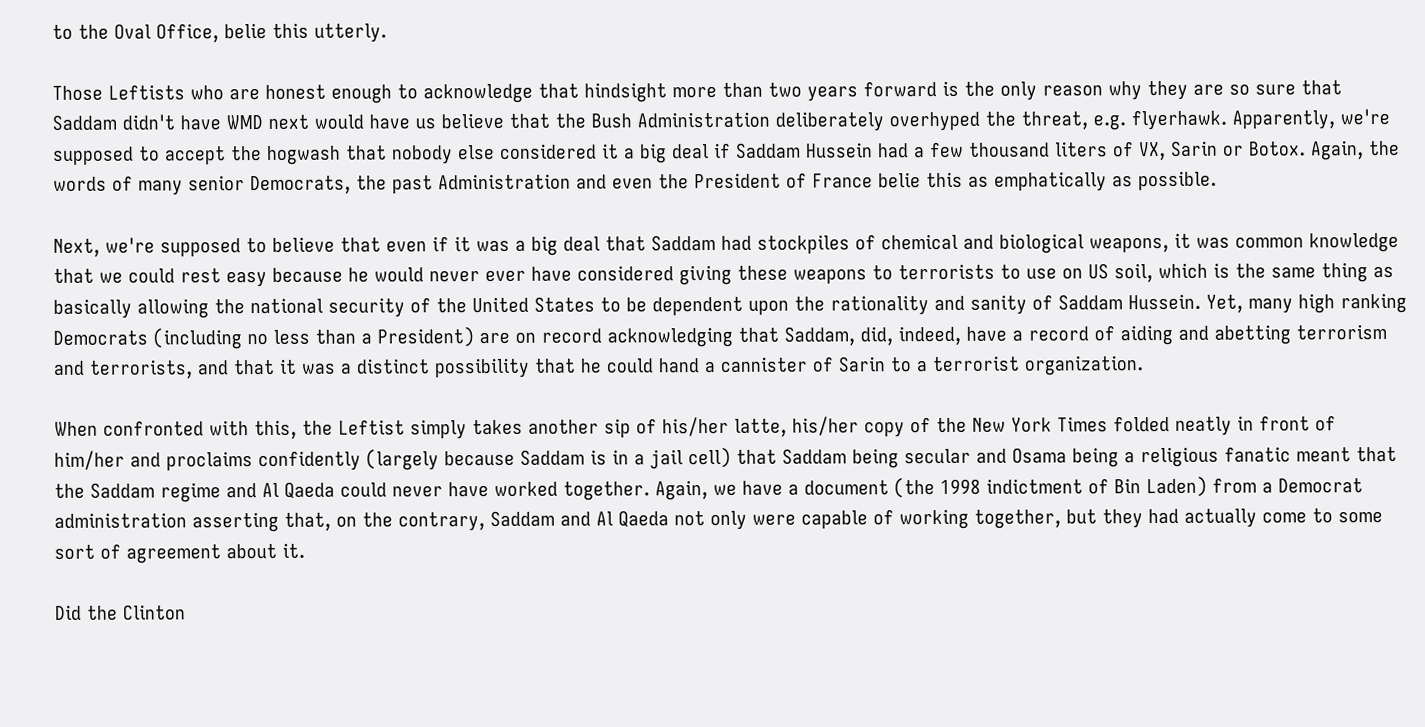to the Oval Office, belie this utterly.

Those Leftists who are honest enough to acknowledge that hindsight more than two years forward is the only reason why they are so sure that Saddam didn't have WMD next would have us believe that the Bush Administration deliberately overhyped the threat, e.g. flyerhawk. Apparently, we're supposed to accept the hogwash that nobody else considered it a big deal if Saddam Hussein had a few thousand liters of VX, Sarin or Botox. Again, the words of many senior Democrats, the past Administration and even the President of France belie this as emphatically as possible.

Next, we're supposed to believe that even if it was a big deal that Saddam had stockpiles of chemical and biological weapons, it was common knowledge that we could rest easy because he would never ever have considered giving these weapons to terrorists to use on US soil, which is the same thing as basically allowing the national security of the United States to be dependent upon the rationality and sanity of Saddam Hussein. Yet, many high ranking Democrats (including no less than a President) are on record acknowledging that Saddam, did, indeed, have a record of aiding and abetting terrorism and terrorists, and that it was a distinct possibility that he could hand a cannister of Sarin to a terrorist organization.

When confronted with this, the Leftist simply takes another sip of his/her latte, his/her copy of the New York Times folded neatly in front of him/her and proclaims confidently (largely because Saddam is in a jail cell) that Saddam being secular and Osama being a religious fanatic meant that the Saddam regime and Al Qaeda could never have worked together. Again, we have a document (the 1998 indictment of Bin Laden) from a Democrat administration asserting that, on the contrary, Saddam and Al Qaeda not only were capable of working together, but they had actually come to some sort of agreement about it.

Did the Clinton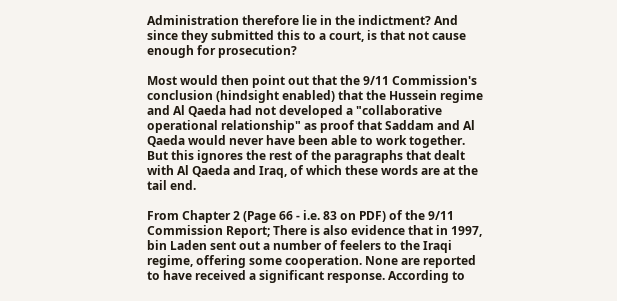Administration therefore lie in the indictment? And since they submitted this to a court, is that not cause enough for prosecution?

Most would then point out that the 9/11 Commission's conclusion (hindsight enabled) that the Hussein regime and Al Qaeda had not developed a "collaborative operational relationship" as proof that Saddam and Al Qaeda would never have been able to work together. But this ignores the rest of the paragraphs that dealt with Al Qaeda and Iraq, of which these words are at the tail end.

From Chapter 2 (Page 66 - i.e. 83 on PDF) of the 9/11 Commission Report; There is also evidence that in 1997, bin Laden sent out a number of feelers to the Iraqi regime, offering some cooperation. None are reported to have received a significant response. According to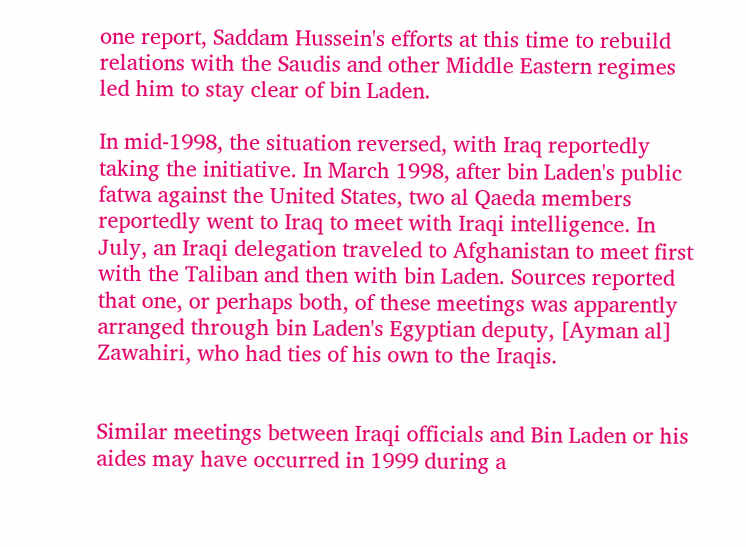one report, Saddam Hussein's efforts at this time to rebuild relations with the Saudis and other Middle Eastern regimes led him to stay clear of bin Laden.

In mid-1998, the situation reversed, with Iraq reportedly taking the initiative. In March 1998, after bin Laden's public fatwa against the United States, two al Qaeda members reportedly went to Iraq to meet with Iraqi intelligence. In July, an Iraqi delegation traveled to Afghanistan to meet first with the Taliban and then with bin Laden. Sources reported that one, or perhaps both, of these meetings was apparently arranged through bin Laden's Egyptian deputy, [Ayman al] Zawahiri, who had ties of his own to the Iraqis.


Similar meetings between Iraqi officials and Bin Laden or his aides may have occurred in 1999 during a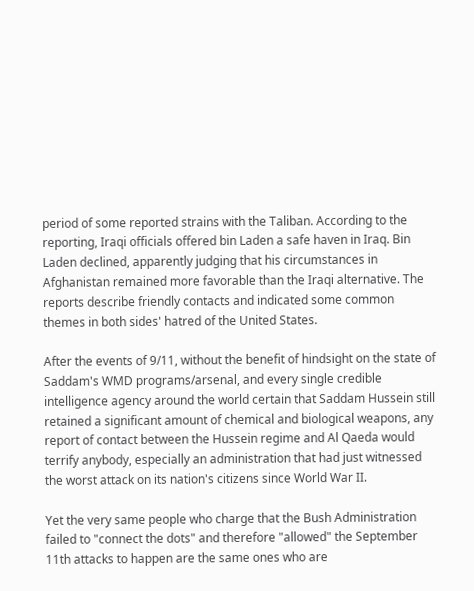period of some reported strains with the Taliban. According to the reporting, Iraqi officials offered bin Laden a safe haven in Iraq. Bin Laden declined, apparently judging that his circumstances in Afghanistan remained more favorable than the Iraqi alternative. The reports describe friendly contacts and indicated some common themes in both sides' hatred of the United States.

After the events of 9/11, without the benefit of hindsight on the state of Saddam's WMD programs/arsenal, and every single credible intelligence agency around the world certain that Saddam Hussein still retained a significant amount of chemical and biological weapons, any report of contact between the Hussein regime and Al Qaeda would terrify anybody, especially an administration that had just witnessed the worst attack on its nation's citizens since World War II.

Yet the very same people who charge that the Bush Administration failed to "connect the dots" and therefore "allowed" the September 11th attacks to happen are the same ones who are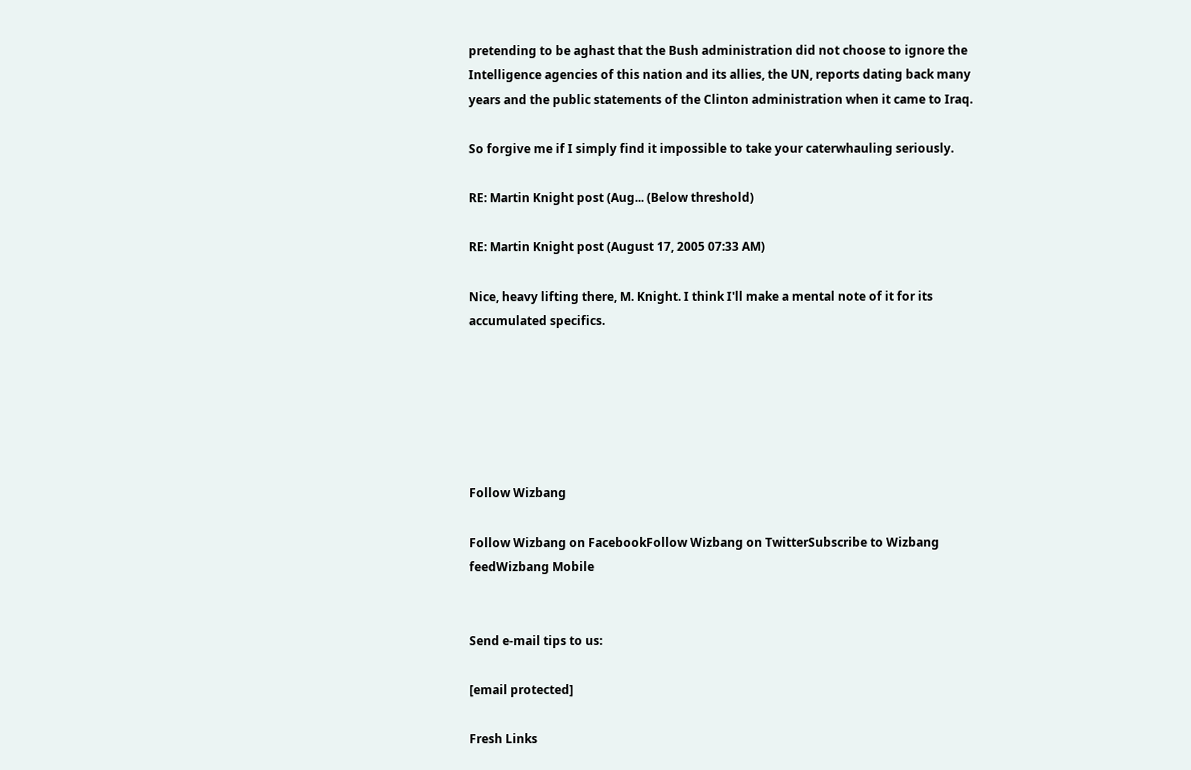pretending to be aghast that the Bush administration did not choose to ignore the Intelligence agencies of this nation and its allies, the UN, reports dating back many years and the public statements of the Clinton administration when it came to Iraq.

So forgive me if I simply find it impossible to take your caterwhauling seriously.

RE: Martin Knight post (Aug... (Below threshold)

RE: Martin Knight post (August 17, 2005 07:33 AM)

Nice, heavy lifting there, M. Knight. I think I'll make a mental note of it for its accumulated specifics.






Follow Wizbang

Follow Wizbang on FacebookFollow Wizbang on TwitterSubscribe to Wizbang feedWizbang Mobile


Send e-mail tips to us:

[email protected]

Fresh Links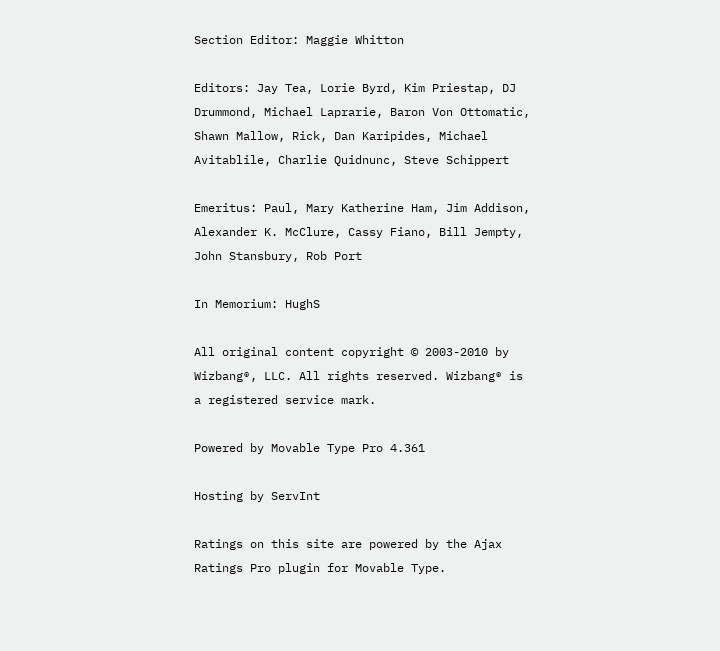Section Editor: Maggie Whitton

Editors: Jay Tea, Lorie Byrd, Kim Priestap, DJ Drummond, Michael Laprarie, Baron Von Ottomatic, Shawn Mallow, Rick, Dan Karipides, Michael Avitablile, Charlie Quidnunc, Steve Schippert

Emeritus: Paul, Mary Katherine Ham, Jim Addison, Alexander K. McClure, Cassy Fiano, Bill Jempty, John Stansbury, Rob Port

In Memorium: HughS

All original content copyright © 2003-2010 by Wizbang®, LLC. All rights reserved. Wizbang® is a registered service mark.

Powered by Movable Type Pro 4.361

Hosting by ServInt

Ratings on this site are powered by the Ajax Ratings Pro plugin for Movable Type.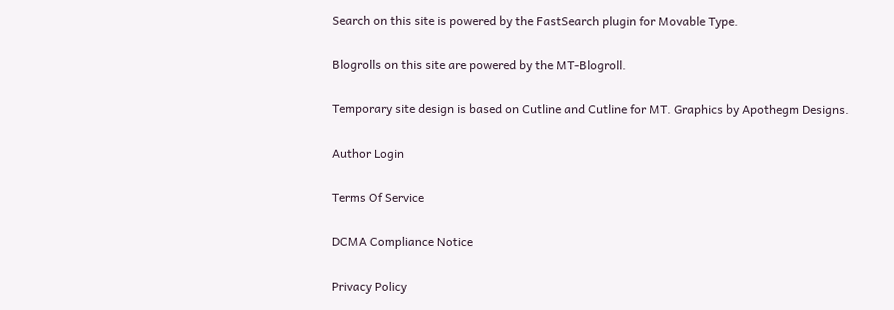Search on this site is powered by the FastSearch plugin for Movable Type.

Blogrolls on this site are powered by the MT-Blogroll.

Temporary site design is based on Cutline and Cutline for MT. Graphics by Apothegm Designs.

Author Login

Terms Of Service

DCMA Compliance Notice

Privacy Policy